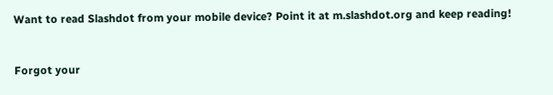Want to read Slashdot from your mobile device? Point it at m.slashdot.org and keep reading!


Forgot your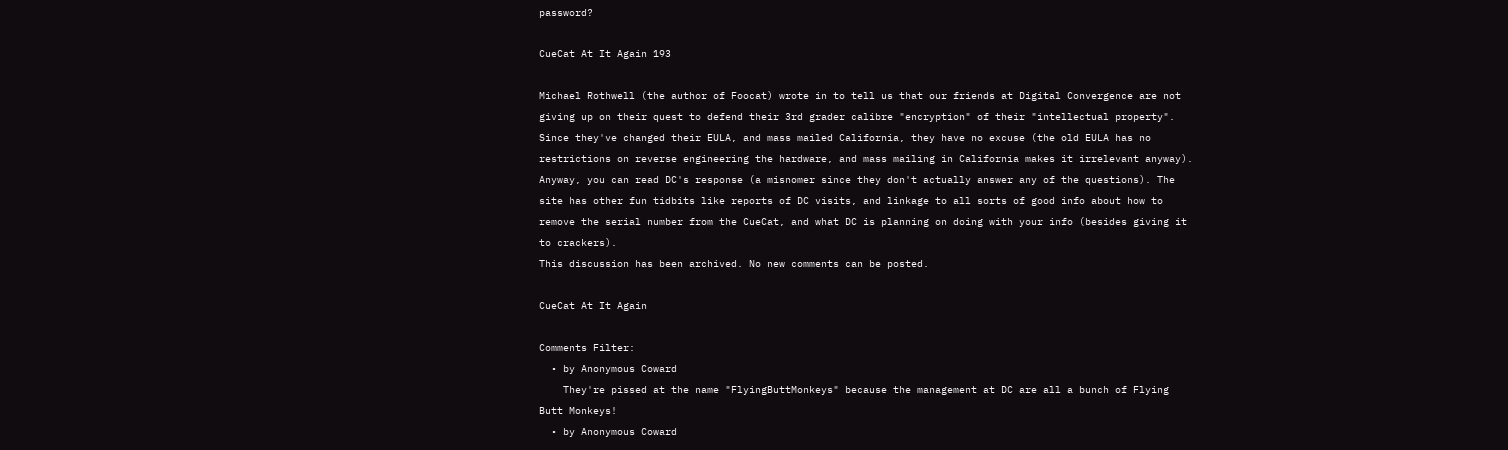password?

CueCat At It Again 193

Michael Rothwell (the author of Foocat) wrote in to tell us that our friends at Digital Convergence are not giving up on their quest to defend their 3rd grader calibre "encryption" of their "intellectual property". Since they've changed their EULA, and mass mailed California, they have no excuse (the old EULA has no restrictions on reverse engineering the hardware, and mass mailing in California makes it irrelevant anyway). Anyway, you can read DC's response (a misnomer since they don't actually answer any of the questions). The site has other fun tidbits like reports of DC visits, and linkage to all sorts of good info about how to remove the serial number from the CueCat, and what DC is planning on doing with your info (besides giving it to crackers).
This discussion has been archived. No new comments can be posted.

CueCat At It Again

Comments Filter:
  • by Anonymous Coward
    They're pissed at the name "FlyingButtMonkeys" because the management at DC are all a bunch of Flying Butt Monkeys!
  • by Anonymous Coward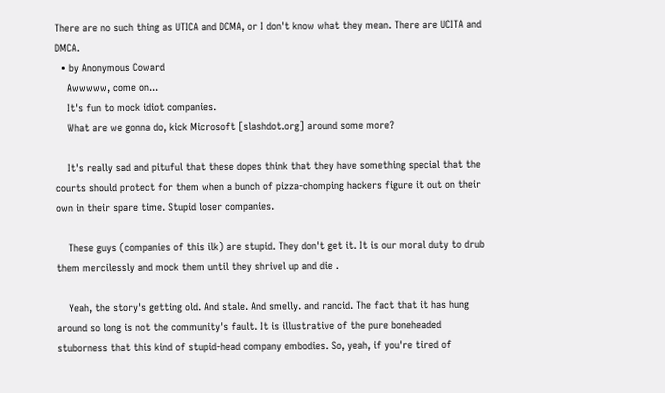There are no such thing as UTICA and DCMA, or I don't know what they mean. There are UCITA and DMCA.
  • by Anonymous Coward
    Awwwww, come on...
    It's fun to mock idiot companies.
    What are we gonna do, kick Microsoft [slashdot.org] around some more?

    It's really sad and pituful that these dopes think that they have something special that the courts should protect for them when a bunch of pizza-chomping hackers figure it out on their own in their spare time. Stupid loser companies.

    These guys (companies of this ilk) are stupid. They don't get it. It is our moral duty to drub them mercilessly and mock them until they shrivel up and die .

    Yeah, the story's getting old. And stale. And smelly. and rancid. The fact that it has hung around so long is not the community's fault. It is illustrative of the pure boneheaded stuborness that this kind of stupid-head company embodies. So, yeah, if you're tired of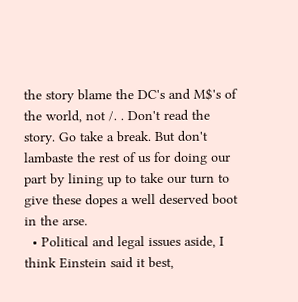the story blame the DC's and M$'s of the world, not /. . Don't read the story. Go take a break. But don't lambaste the rest of us for doing our part by lining up to take our turn to give these dopes a well deserved boot in the arse.
  • Political and legal issues aside, I think Einstein said it best,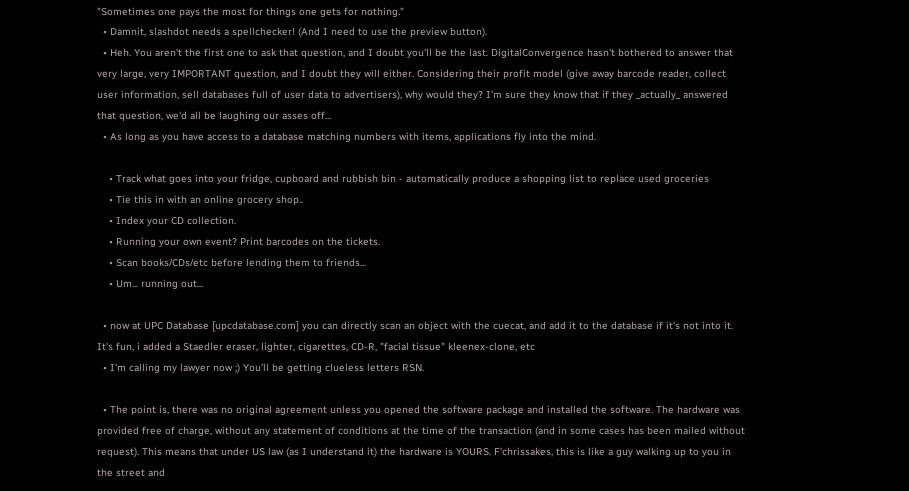"Sometimes one pays the most for things one gets for nothing."
  • Damnit, slashdot needs a spellchecker! (And I need to use the preview button).
  • Heh. You aren't the first one to ask that question, and I doubt you'll be the last. DigitalConvergence hasn't bothered to answer that very large, very IMPORTANT question, and I doubt they will either. Considering their profit model (give away barcode reader, collect user information, sell databases full of user data to advertisers), why would they? I'm sure they know that if they _actually_ answered that question, we'd all be laughing our asses off...
  • As long as you have access to a database matching numbers with items, applications fly into the mind.

    • Track what goes into your fridge, cupboard and rubbish bin - automatically produce a shopping list to replace used groceries
    • Tie this in with an online grocery shop..
    • Index your CD collection.
    • Running your own event? Print barcodes on the tickets.
    • Scan books/CDs/etc before lending them to friends...
    • Um... running out...

  • now at UPC Database [upcdatabase.com] you can directly scan an object with the cuecat, and add it to the database if it's not into it. It's fun, i added a Staedler eraser, lighter, cigarettes, CD-R, "facial tissue" kleenex-clone, etc
  • I'm calling my lawyer now ;) You'll be getting clueless letters RSN.

  • The point is, there was no original agreement unless you opened the software package and installed the software. The hardware was provided free of charge, without any statement of conditions at the time of the transaction (and in some cases has been mailed without request). This means that under US law (as I understand it) the hardware is YOURS. F'chrissakes, this is like a guy walking up to you in the street and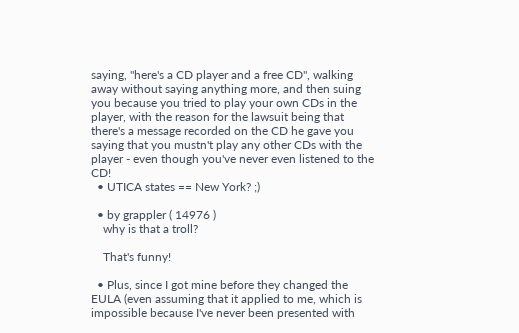saying, "here's a CD player and a free CD", walking away without saying anything more, and then suing you because you tried to play your own CDs in the player, with the reason for the lawsuit being that there's a message recorded on the CD he gave you saying that you mustn't play any other CDs with the player - even though you've never even listened to the CD!
  • UTICA states == New York? ;)

  • by grappler ( 14976 )
    why is that a troll?

    That's funny!

  • Plus, since I got mine before they changed the EULA (even assuming that it applied to me, which is impossible because I've never been presented with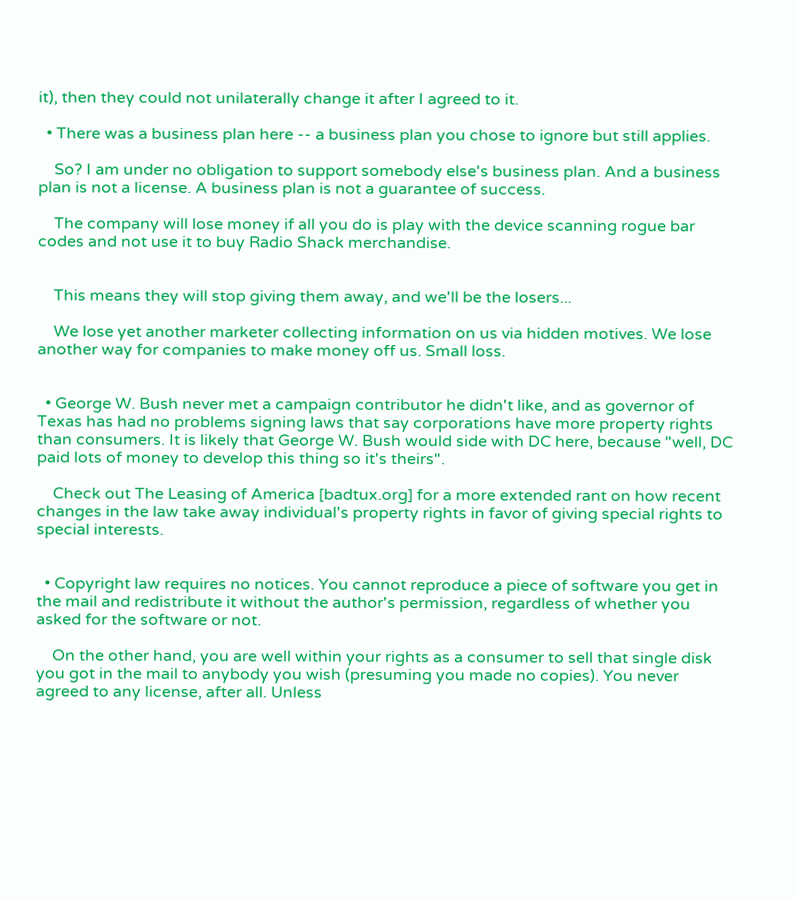it), then they could not unilaterally change it after I agreed to it.

  • There was a business plan here -- a business plan you chose to ignore but still applies.

    So? I am under no obligation to support somebody else's business plan. And a business plan is not a license. A business plan is not a guarantee of success.

    The company will lose money if all you do is play with the device scanning rogue bar codes and not use it to buy Radio Shack merchandise.


    This means they will stop giving them away, and we'll be the losers...

    We lose yet another marketer collecting information on us via hidden motives. We lose another way for companies to make money off us. Small loss.


  • George W. Bush never met a campaign contributor he didn't like, and as governor of Texas has had no problems signing laws that say corporations have more property rights than consumers. It is likely that George W. Bush would side with DC here, because "well, DC paid lots of money to develop this thing so it's theirs".

    Check out The Leasing of America [badtux.org] for a more extended rant on how recent changes in the law take away individual's property rights in favor of giving special rights to special interests.


  • Copyright law requires no notices. You cannot reproduce a piece of software you get in the mail and redistribute it without the author's permission, regardless of whether you asked for the software or not.

    On the other hand, you are well within your rights as a consumer to sell that single disk you got in the mail to anybody you wish (presuming you made no copies). You never agreed to any license, after all. Unless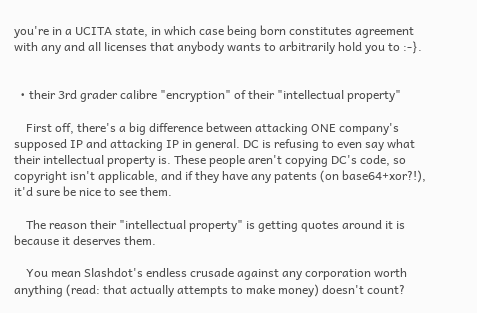you're in a UCITA state, in which case being born constitutes agreement with any and all licenses that anybody wants to arbitrarily hold you to :-}.


  • their 3rd grader calibre "encryption" of their "intellectual property"

    First off, there's a big difference between attacking ONE company's supposed IP and attacking IP in general. DC is refusing to even say what their intellectual property is. These people aren't copying DC's code, so copyright isn't applicable, and if they have any patents (on base64+xor?!), it'd sure be nice to see them.

    The reason their "intellectual property" is getting quotes around it is because it deserves them.

    You mean Slashdot's endless crusade against any corporation worth anything (read: that actually attempts to make money) doesn't count?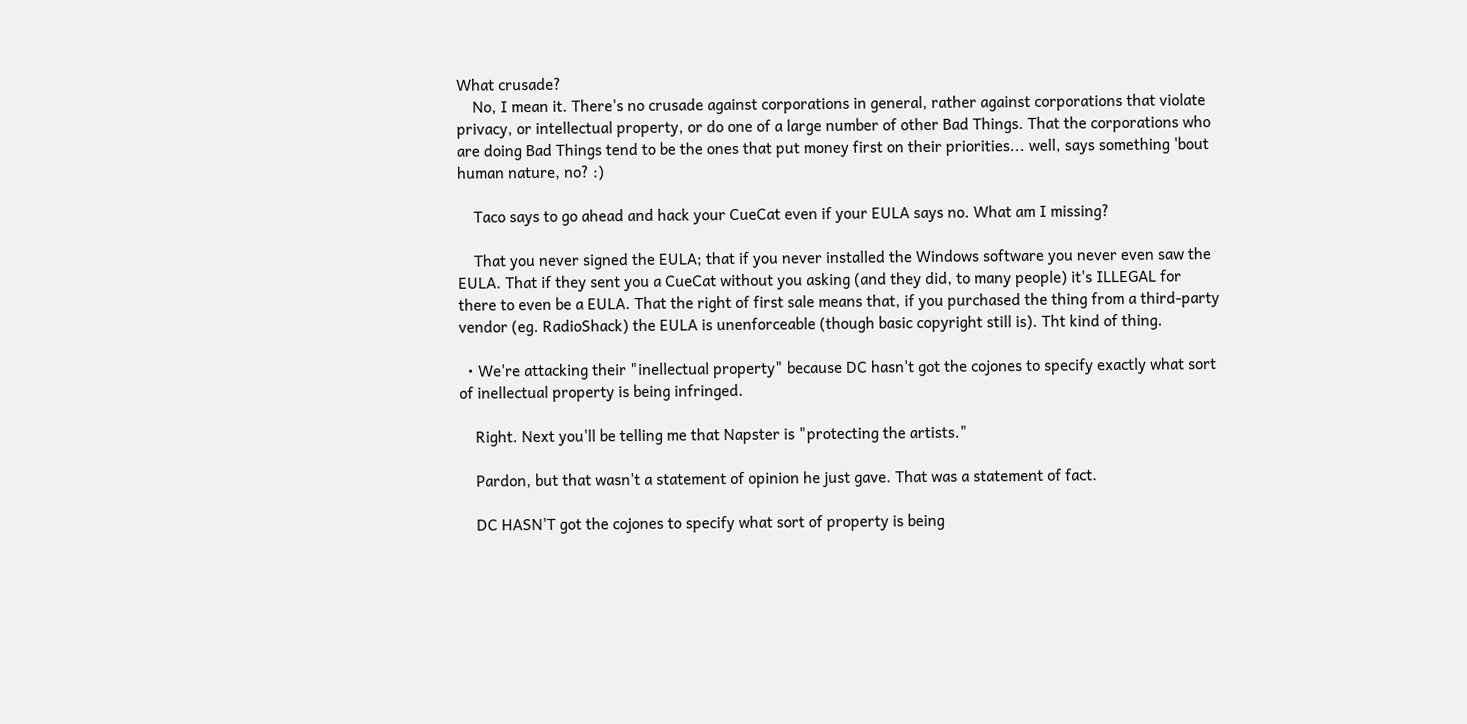What crusade?
    No, I mean it. There's no crusade against corporations in general, rather against corporations that violate privacy, or intellectual property, or do one of a large number of other Bad Things. That the corporations who are doing Bad Things tend to be the ones that put money first on their priorities... well, says something 'bout human nature, no? :)

    Taco says to go ahead and hack your CueCat even if your EULA says no. What am I missing?

    That you never signed the EULA; that if you never installed the Windows software you never even saw the EULA. That if they sent you a CueCat without you asking (and they did, to many people) it's ILLEGAL for there to even be a EULA. That the right of first sale means that, if you purchased the thing from a third-party vendor (eg. RadioShack) the EULA is unenforceable (though basic copyright still is). Tht kind of thing.

  • We're attacking their "inellectual property" because DC hasn't got the cojones to specify exactly what sort of inellectual property is being infringed.

    Right. Next you'll be telling me that Napster is "protecting the artists."

    Pardon, but that wasn't a statement of opinion he just gave. That was a statement of fact.

    DC HASN'T got the cojones to specify what sort of property is being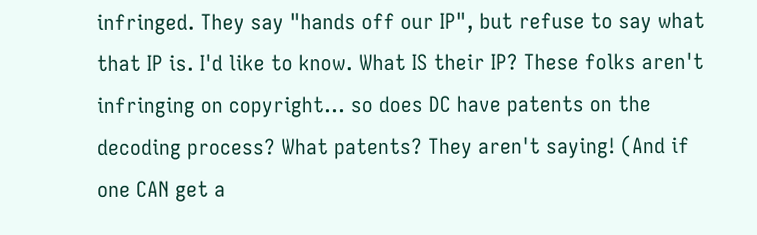infringed. They say "hands off our IP", but refuse to say what that IP is. I'd like to know. What IS their IP? These folks aren't infringing on copyright... so does DC have patents on the decoding process? What patents? They aren't saying! (And if one CAN get a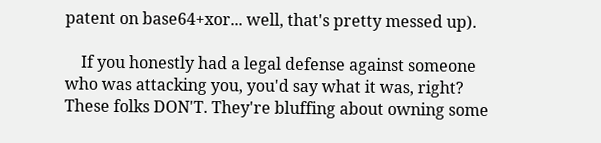patent on base64+xor... well, that's pretty messed up).

    If you honestly had a legal defense against someone who was attacking you, you'd say what it was, right? These folks DON'T. They're bluffing about owning some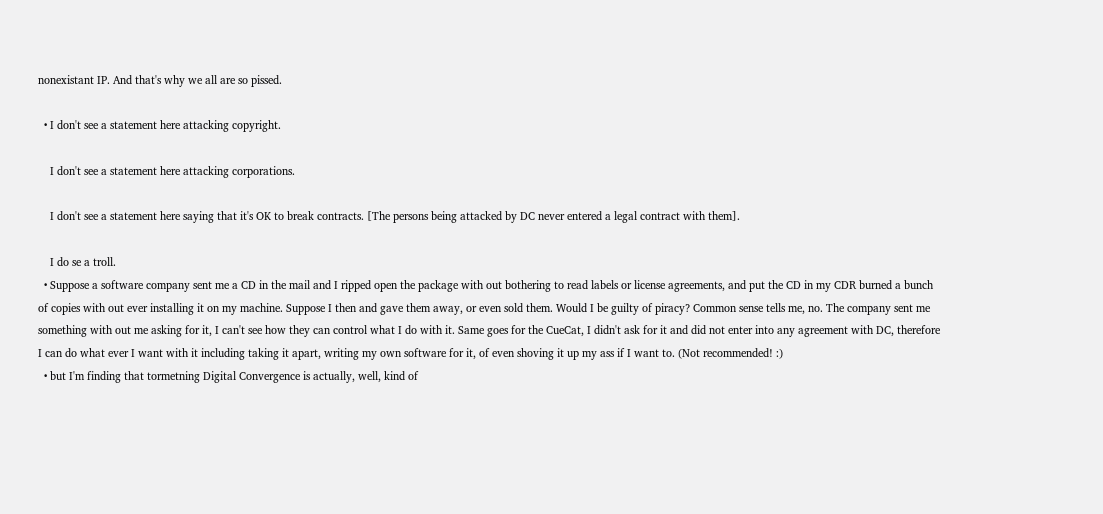nonexistant IP. And that's why we all are so pissed.

  • I don't see a statement here attacking copyright.

    I don't see a statement here attacking corporations.

    I don't see a statement here saying that it's OK to break contracts. [The persons being attacked by DC never entered a legal contract with them].

    I do se a troll.
  • Suppose a software company sent me a CD in the mail and I ripped open the package with out bothering to read labels or license agreements, and put the CD in my CDR burned a bunch of copies with out ever installing it on my machine. Suppose I then and gave them away, or even sold them. Would I be guilty of piracy? Common sense tells me, no. The company sent me something with out me asking for it, I can't see how they can control what I do with it. Same goes for the CueCat, I didn't ask for it and did not enter into any agreement with DC, therefore I can do what ever I want with it including taking it apart, writing my own software for it, of even shoving it up my ass if I want to. (Not recommended! :)
  • but I'm finding that tormetning Digital Convergence is actually, well, kind of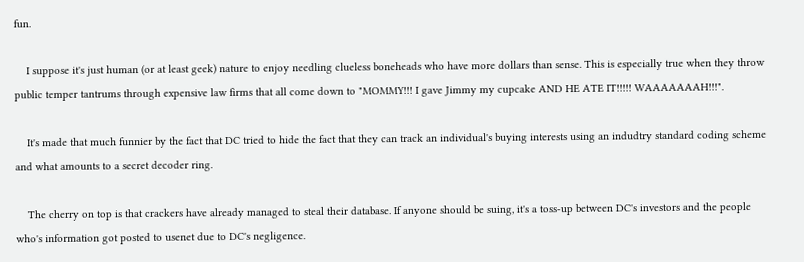fun.

    I suppose it's just human (or at least geek) nature to enjoy needling clueless boneheads who have more dollars than sense. This is especially true when they throw public temper tantrums through expensive law firms that all come down to "MOMMY!!! I gave Jimmy my cupcake AND HE ATE IT!!!!! WAAAAAAAH!!!".

    It's made that much funnier by the fact that DC tried to hide the fact that they can track an individual's buying interests using an indudtry standard coding scheme and what amounts to a secret decoder ring.

    The cherry on top is that crackers have already managed to steal their database. If anyone should be suing, it's a toss-up between DC's investors and the people who's information got posted to usenet due to DC's negligence.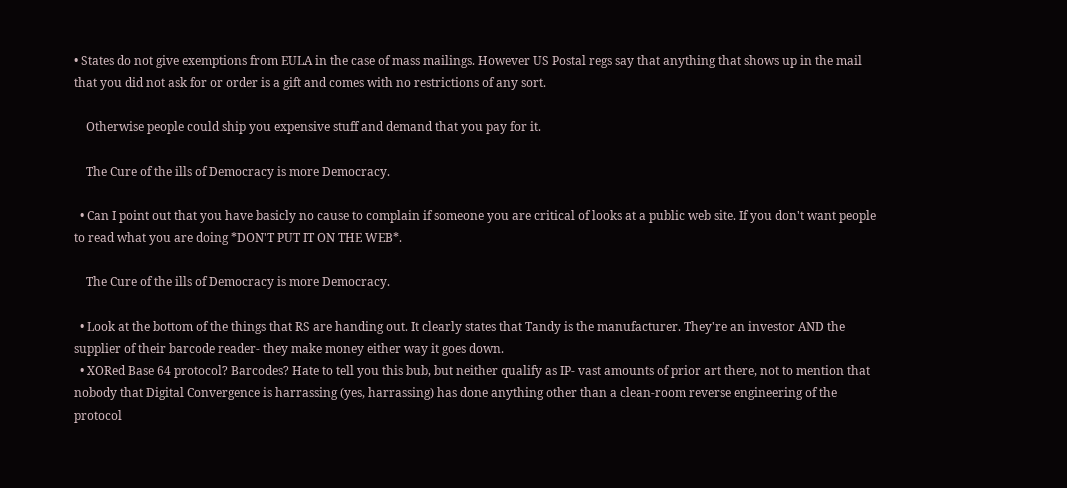• States do not give exemptions from EULA in the case of mass mailings. However US Postal regs say that anything that shows up in the mail that you did not ask for or order is a gift and comes with no restrictions of any sort.

    Otherwise people could ship you expensive stuff and demand that you pay for it.

    The Cure of the ills of Democracy is more Democracy.

  • Can I point out that you have basicly no cause to complain if someone you are critical of looks at a public web site. If you don't want people to read what you are doing *DON'T PUT IT ON THE WEB*.

    The Cure of the ills of Democracy is more Democracy.

  • Look at the bottom of the things that RS are handing out. It clearly states that Tandy is the manufacturer. They're an investor AND the supplier of their barcode reader- they make money either way it goes down.
  • XORed Base 64 protocol? Barcodes? Hate to tell you this bub, but neither qualify as IP- vast amounts of prior art there, not to mention that nobody that Digital Convergence is harrassing (yes, harrassing) has done anything other than a clean-room reverse engineering of the protocol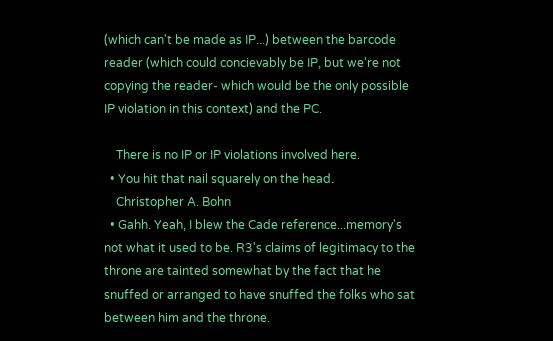(which can't be made as IP...) between the barcode reader (which could concievably be IP, but we're not copying the reader- which would be the only possible IP violation in this context) and the PC.

    There is no IP or IP violations involved here.
  • You hit that nail squarely on the head.
    Christopher A. Bohn
  • Gahh. Yeah, I blew the Cade reference...memory's not what it used to be. R3's claims of legitimacy to the throne are tainted somewhat by the fact that he snuffed or arranged to have snuffed the folks who sat between him and the throne.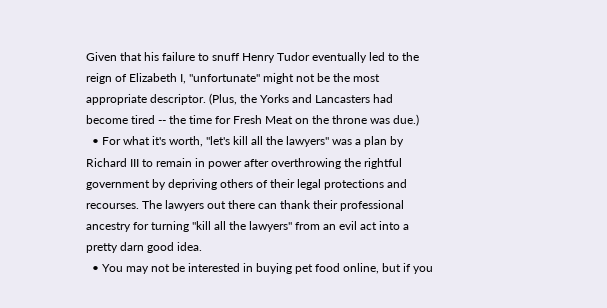Given that his failure to snuff Henry Tudor eventually led to the reign of Elizabeth I, "unfortunate" might not be the most appropriate descriptor. (Plus, the Yorks and Lancasters had become tired -- the time for Fresh Meat on the throne was due.)
  • For what it's worth, "let's kill all the lawyers" was a plan by Richard III to remain in power after overthrowing the rightful government by depriving others of their legal protections and recourses. The lawyers out there can thank their professional ancestry for turning "kill all the lawyers" from an evil act into a pretty darn good idea.
  • You may not be interested in buying pet food online, but if you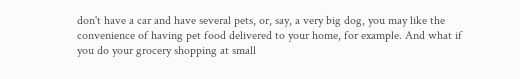don't have a car and have several pets, or, say, a very big dog, you may like the convenience of having pet food delivered to your home, for example. And what if you do your grocery shopping at small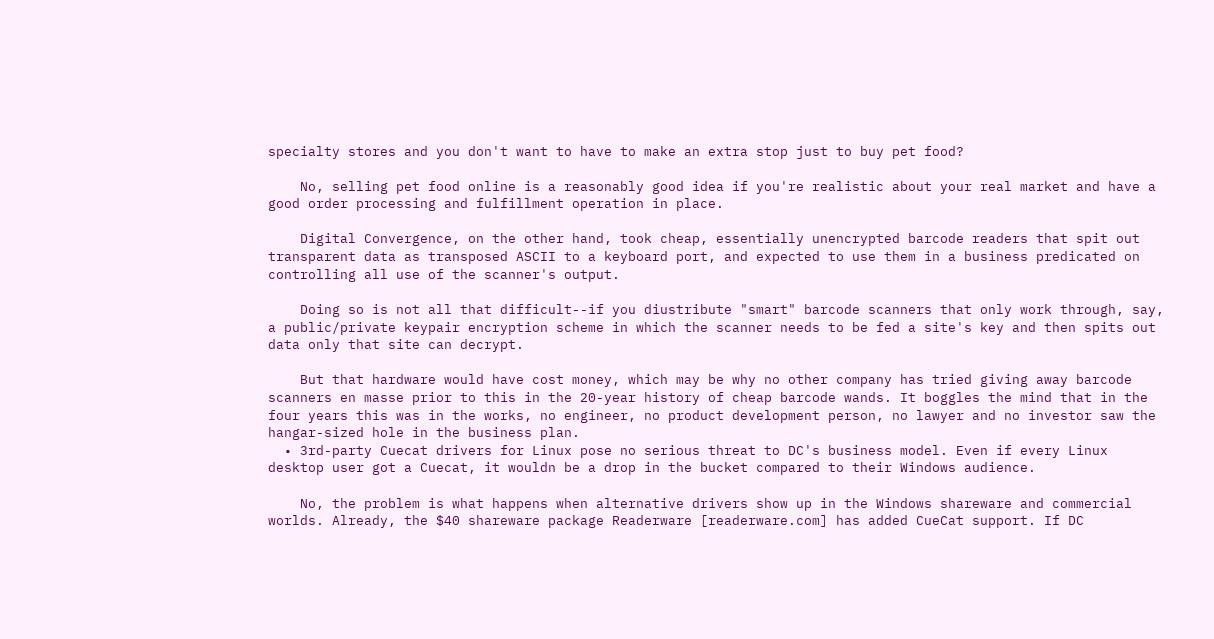specialty stores and you don't want to have to make an extra stop just to buy pet food?

    No, selling pet food online is a reasonably good idea if you're realistic about your real market and have a good order processing and fulfillment operation in place.

    Digital Convergence, on the other hand, took cheap, essentially unencrypted barcode readers that spit out transparent data as transposed ASCII to a keyboard port, and expected to use them in a business predicated on controlling all use of the scanner's output.

    Doing so is not all that difficult--if you diustribute "smart" barcode scanners that only work through, say, a public/private keypair encryption scheme in which the scanner needs to be fed a site's key and then spits out data only that site can decrypt.

    But that hardware would have cost money, which may be why no other company has tried giving away barcode scanners en masse prior to this in the 20-year history of cheap barcode wands. It boggles the mind that in the four years this was in the works, no engineer, no product development person, no lawyer and no investor saw the hangar-sized hole in the business plan.
  • 3rd-party Cuecat drivers for Linux pose no serious threat to DC's business model. Even if every Linux desktop user got a Cuecat, it wouldn be a drop in the bucket compared to their Windows audience.

    No, the problem is what happens when alternative drivers show up in the Windows shareware and commercial worlds. Already, the $40 shareware package Readerware [readerware.com] has added CueCat support. If DC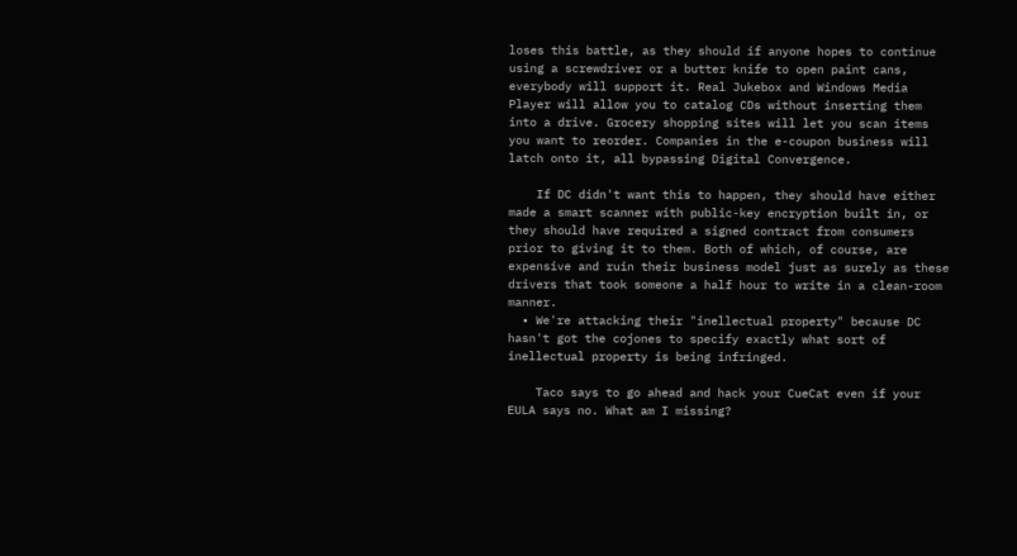loses this battle, as they should if anyone hopes to continue using a screwdriver or a butter knife to open paint cans, everybody will support it. Real Jukebox and Windows Media Player will allow you to catalog CDs without inserting them into a drive. Grocery shopping sites will let you scan items you want to reorder. Companies in the e-coupon business will latch onto it, all bypassing Digital Convergence.

    If DC didn't want this to happen, they should have either made a smart scanner with public-key encryption built in, or they should have required a signed contract from consumers prior to giving it to them. Both of which, of course, are expensive and ruin their business model just as surely as these drivers that took someone a half hour to write in a clean-room manner.
  • We're attacking their "inellectual property" because DC hasn't got the cojones to specify exactly what sort of inellectual property is being infringed.

    Taco says to go ahead and hack your CueCat even if your EULA says no. What am I missing?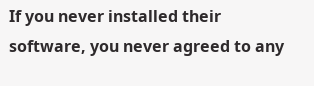If you never installed their software, you never agreed to any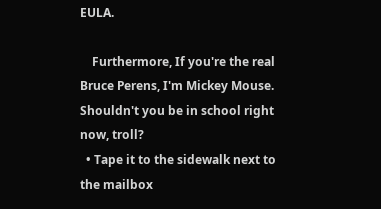EULA.

    Furthermore, If you're the real Bruce Perens, I'm Mickey Mouse. Shouldn't you be in school right now, troll?
  • Tape it to the sidewalk next to the mailbox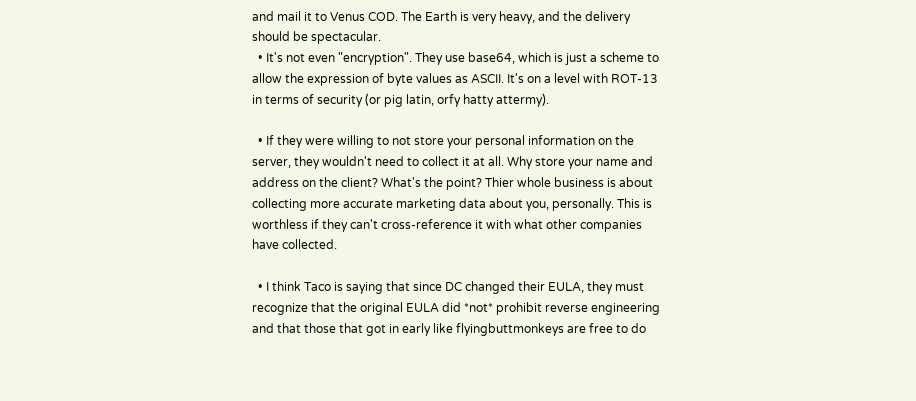and mail it to Venus COD. The Earth is very heavy, and the delivery should be spectacular.
  • It's not even "encryption". They use base64, which is just a scheme to allow the expression of byte values as ASCII. It's on a level with ROT-13 in terms of security (or pig latin, orfy hatty attermy).

  • If they were willing to not store your personal information on the server, they wouldn't need to collect it at all. Why store your name and address on the client? What's the point? Thier whole business is about collecting more accurate marketing data about you, personally. This is worthless if they can't cross-reference it with what other companies have collected.

  • I think Taco is saying that since DC changed their EULA, they must recognize that the original EULA did *not* prohibit reverse engineering and that those that got in early like flyingbuttmonkeys are free to do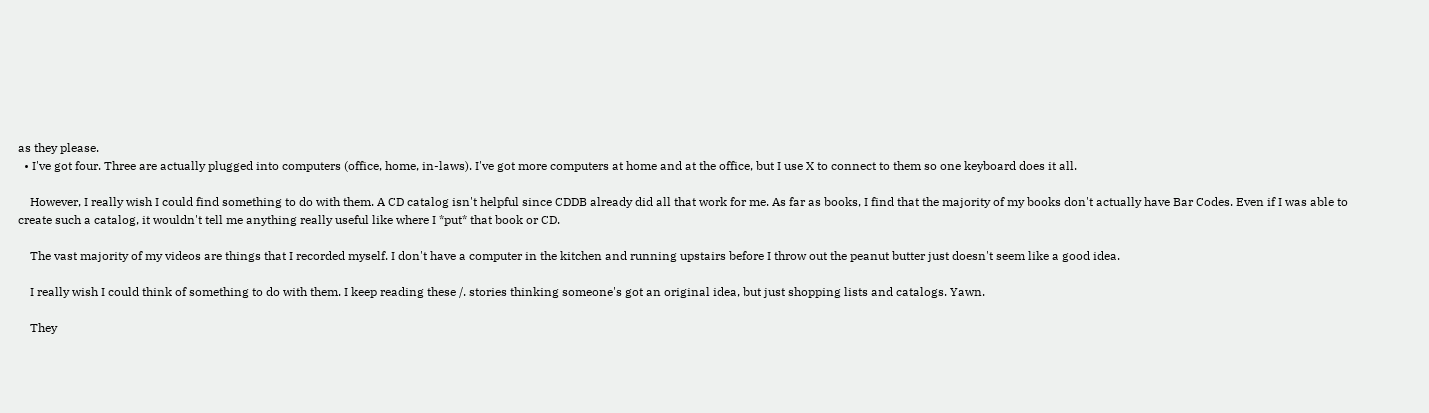as they please.
  • I've got four. Three are actually plugged into computers (office, home, in-laws). I've got more computers at home and at the office, but I use X to connect to them so one keyboard does it all.

    However, I really wish I could find something to do with them. A CD catalog isn't helpful since CDDB already did all that work for me. As far as books, I find that the majority of my books don't actually have Bar Codes. Even if I was able to create such a catalog, it wouldn't tell me anything really useful like where I *put* that book or CD.

    The vast majority of my videos are things that I recorded myself. I don't have a computer in the kitchen and running upstairs before I throw out the peanut butter just doesn't seem like a good idea.

    I really wish I could think of something to do with them. I keep reading these /. stories thinking someone's got an original idea, but just shopping lists and catalogs. Yawn.

    They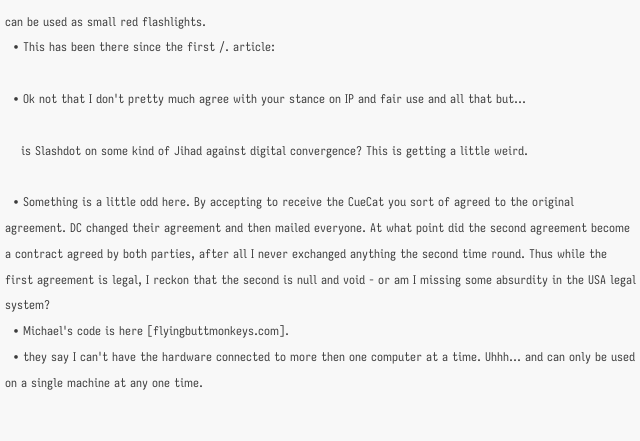can be used as small red flashlights.
  • This has been there since the first /. article:

  • Ok not that I don't pretty much agree with your stance on IP and fair use and all that but...

    is Slashdot on some kind of Jihad against digital convergence? This is getting a little weird.

  • Something is a little odd here. By accepting to receive the CueCat you sort of agreed to the original agreement. DC changed their agreement and then mailed everyone. At what point did the second agreement become a contract agreed by both parties, after all I never exchanged anything the second time round. Thus while the first agreement is legal, I reckon that the second is null and void - or am I missing some absurdity in the USA legal system?
  • Michael's code is here [flyingbuttmonkeys.com].
  • they say I can't have the hardware connected to more then one computer at a time. Uhhh... and can only be used on a single machine at any one time.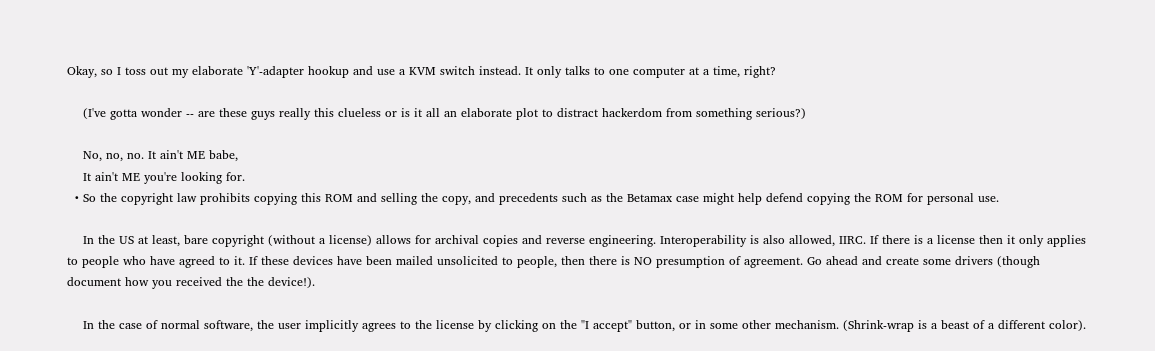Okay, so I toss out my elaborate 'Y'-adapter hookup and use a KVM switch instead. It only talks to one computer at a time, right?

    (I've gotta wonder -- are these guys really this clueless or is it all an elaborate plot to distract hackerdom from something serious?)

    No, no, no. It ain't ME babe,
    It ain't ME you're looking for.
  • So the copyright law prohibits copying this ROM and selling the copy, and precedents such as the Betamax case might help defend copying the ROM for personal use.

    In the US at least, bare copyright (without a license) allows for archival copies and reverse engineering. Interoperability is also allowed, IIRC. If there is a license then it only applies to people who have agreed to it. If these devices have been mailed unsolicited to people, then there is NO presumption of agreement. Go ahead and create some drivers (though document how you received the the device!).

    In the case of normal software, the user implicitly agrees to the license by clicking on the "I accept" button, or in some other mechanism. (Shrink-wrap is a beast of a different color).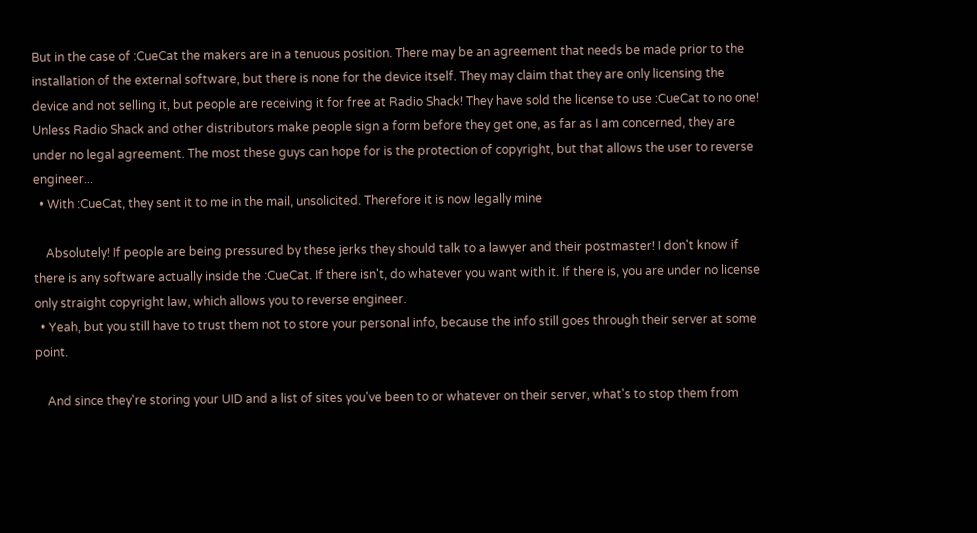But in the case of :CueCat the makers are in a tenuous position. There may be an agreement that needs be made prior to the installation of the external software, but there is none for the device itself. They may claim that they are only licensing the device and not selling it, but people are receiving it for free at Radio Shack! They have sold the license to use :CueCat to no one! Unless Radio Shack and other distributors make people sign a form before they get one, as far as I am concerned, they are under no legal agreement. The most these guys can hope for is the protection of copyright, but that allows the user to reverse engineer...
  • With :CueCat, they sent it to me in the mail, unsolicited. Therefore it is now legally mine

    Absolutely! If people are being pressured by these jerks they should talk to a lawyer and their postmaster! I don't know if there is any software actually inside the :CueCat. If there isn't, do whatever you want with it. If there is, you are under no license only straight copyright law, which allows you to reverse engineer.
  • Yeah, but you still have to trust them not to store your personal info, because the info still goes through their server at some point.

    And since they're storing your UID and a list of sites you've been to or whatever on their server, what's to stop them from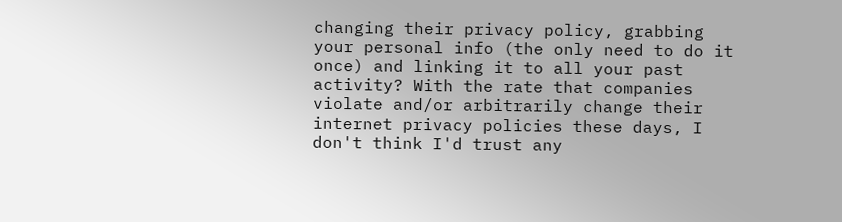changing their privacy policy, grabbing your personal info (the only need to do it once) and linking it to all your past activity? With the rate that companies violate and/or arbitrarily change their internet privacy policies these days, I don't think I'd trust any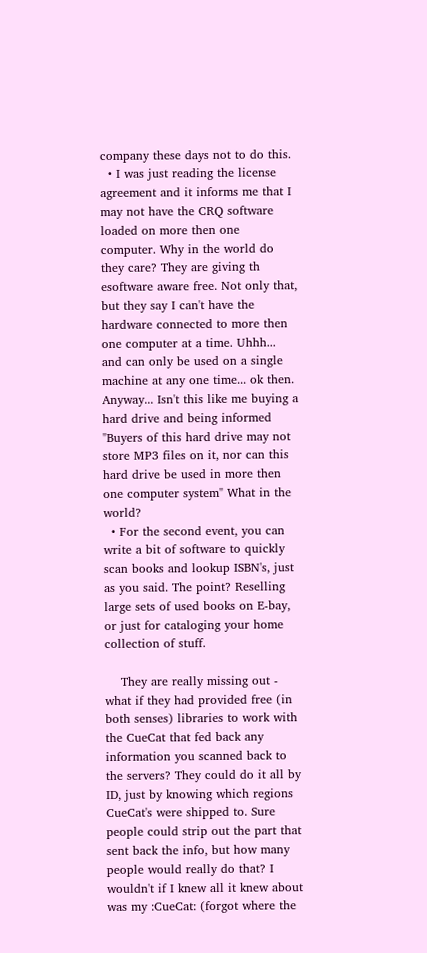company these days not to do this.
  • I was just reading the license agreement and it informs me that I may not have the CRQ software loaded on more then one computer. Why in the world do they care? They are giving th esoftware aware free. Not only that, but they say I can't have the hardware connected to more then one computer at a time. Uhhh... and can only be used on a single machine at any one time... ok then. Anyway... Isn't this like me buying a hard drive and being informed "Buyers of this hard drive may not store MP3 files on it, nor can this hard drive be used in more then one computer system" What in the world?
  • For the second event, you can write a bit of software to quickly scan books and lookup ISBN's, just as you said. The point? Reselling large sets of used books on E-bay, or just for cataloging your home collection of stuff.

    They are really missing out - what if they had provided free (in both senses) libraries to work with the CueCat that fed back any information you scanned back to the servers? They could do it all by ID, just by knowing which regions CueCat's were shipped to. Sure people could strip out the part that sent back the info, but how many people would really do that? I wouldn't if I knew all it knew about was my :CueCat: (forgot where the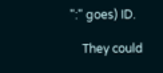":" goes) ID.

    They could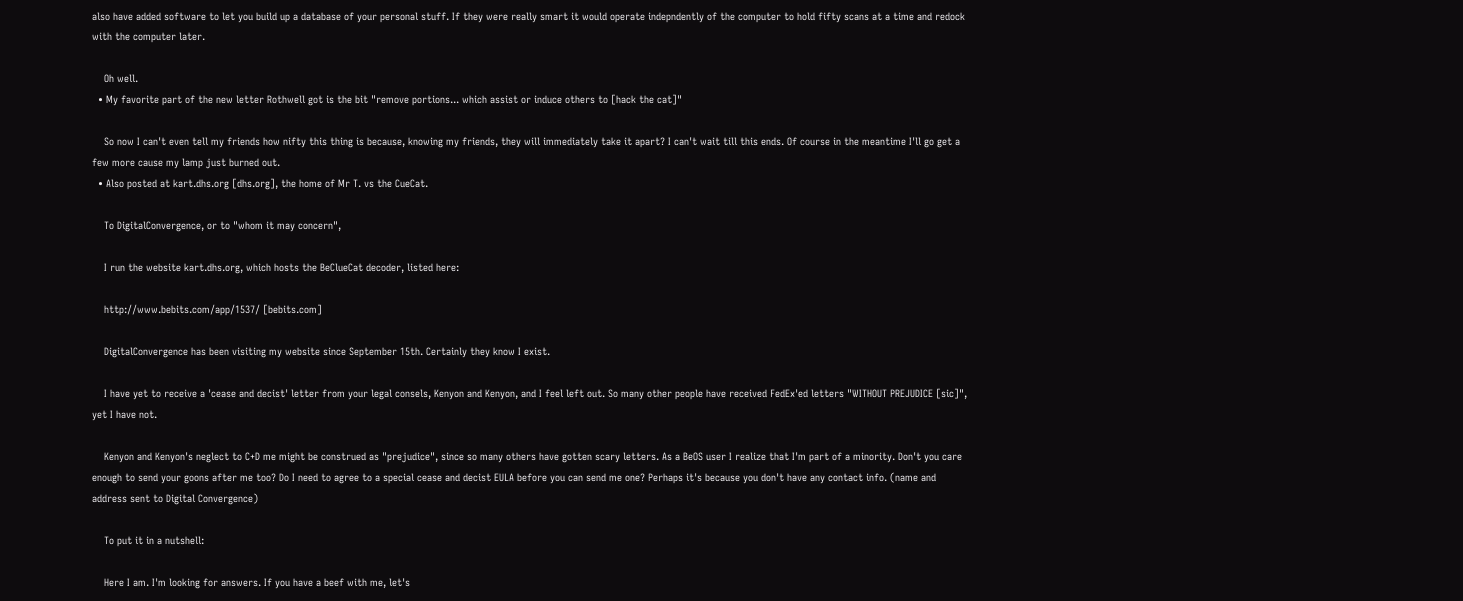also have added software to let you build up a database of your personal stuff. If they were really smart it would operate indepndently of the computer to hold fifty scans at a time and redock with the computer later.

    Oh well.
  • My favorite part of the new letter Rothwell got is the bit "remove portions... which assist or induce others to [hack the cat]"

    So now I can't even tell my friends how nifty this thing is because, knowing my friends, they will immediately take it apart? I can't wait till this ends. Of course in the meantime I'll go get a few more cause my lamp just burned out.
  • Also posted at kart.dhs.org [dhs.org], the home of Mr T. vs the CueCat.

    To DigitalConvergence, or to "whom it may concern",

    I run the website kart.dhs.org, which hosts the BeClueCat decoder, listed here:

    http://www.bebits.com/app/1537/ [bebits.com]

    DigitalConvergence has been visiting my website since September 15th. Certainly they know I exist.

    I have yet to receive a 'cease and decist' letter from your legal consels, Kenyon and Kenyon, and I feel left out. So many other people have received FedEx'ed letters "WITHOUT PREJUDICE [sic]", yet I have not.

    Kenyon and Kenyon's neglect to C+D me might be construed as "prejudice", since so many others have gotten scary letters. As a BeOS user I realize that I'm part of a minority. Don't you care enough to send your goons after me too? Do I need to agree to a special cease and decist EULA before you can send me one? Perhaps it's because you don't have any contact info. (name and address sent to Digital Convergence)

    To put it in a nutshell:

    Here I am. I'm looking for answers. If you have a beef with me, let's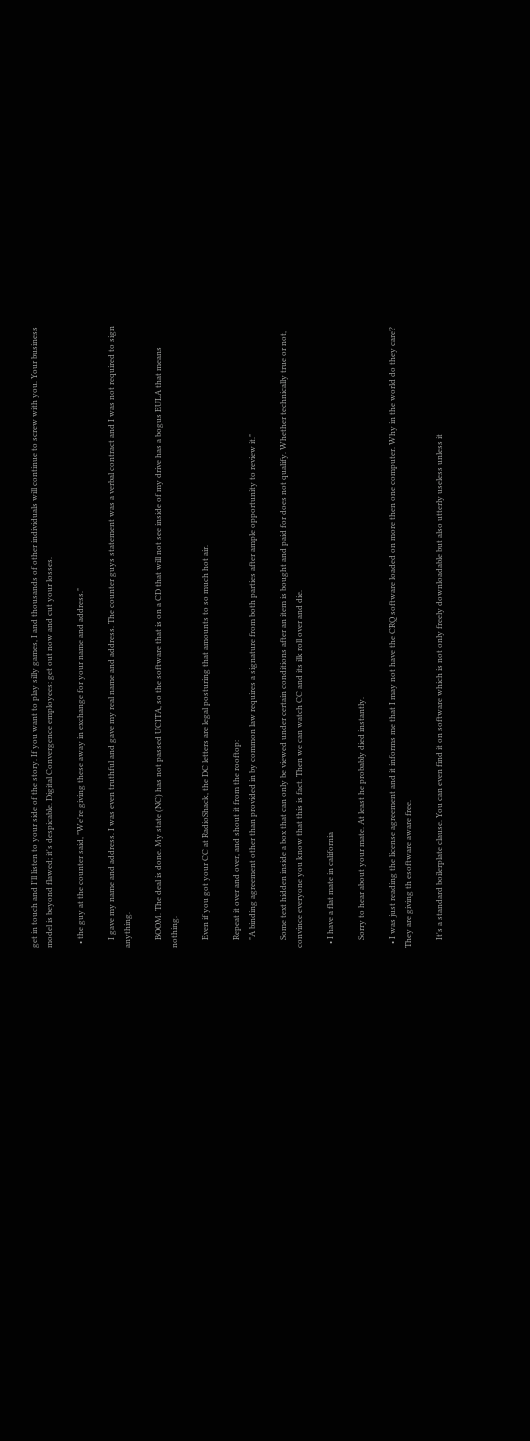get in touch and I'll listen to your side of the story. If you want to play silly games, I and thousands of other individuals will continue to screw with you. Your business model is beyond flawed; it's despicable. Digital Convergence employees: get out now and cut your losses.

  • the guy at the counter said, "We're giving these away in exchange for your name and address."

    I gave my name and address. I was even truthful and gave my real name and address. The counter guys statement was a verbal contract and I was not required to sign anything.

    BOOM. The deal is done. My state (NC) has not passed UCITA, so the software that is on a CD that will not see inside of my drive has a bogus EULA that means nothing.

    Even if you got your CC at RadioShack, the DC letters are legal posturing that amounts to so much hot air.

    Repeat it over and over, and shout it from the rooftop:
    "A binding agreement other than provided in by common law requires a signature from both parties after ample opportunity to review it."

    Some text hidden inside a box that can only be viewed under certain conditions after an item is bought and paid for does not qualify. Whether technically true or not, convince everyone you know that this is fact. Then we can watch CC and its ilk roll over and die.

  • I have a flat mate in california

    Sorry to hear about your mate. At least he probably died instantly.

  • I was just reading the license agreement and it informs me that I may not have the CRQ software loaded on more then one computer. Why in the world do they care? They are giving th esoftware aware free.

    It's a standard boilerplate clause. You can even find it on software which is not only freely downloadable but also utterly useless unless it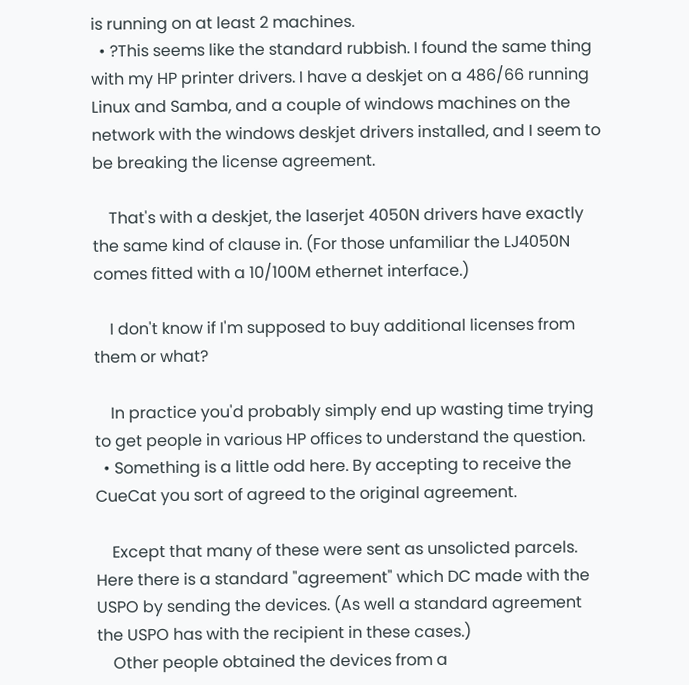is running on at least 2 machines.
  • ?This seems like the standard rubbish. I found the same thing with my HP printer drivers. I have a deskjet on a 486/66 running Linux and Samba, and a couple of windows machines on the network with the windows deskjet drivers installed, and I seem to be breaking the license agreement.

    That's with a deskjet, the laserjet 4050N drivers have exactly the same kind of clause in. (For those unfamiliar the LJ4050N comes fitted with a 10/100M ethernet interface.)

    I don't know if I'm supposed to buy additional licenses from them or what?

    In practice you'd probably simply end up wasting time trying to get people in various HP offices to understand the question.
  • Something is a little odd here. By accepting to receive the CueCat you sort of agreed to the original agreement.

    Except that many of these were sent as unsolicted parcels. Here there is a standard "agreement" which DC made with the USPO by sending the devices. (As well a standard agreement the USPO has with the recipient in these cases.)
    Other people obtained the devices from a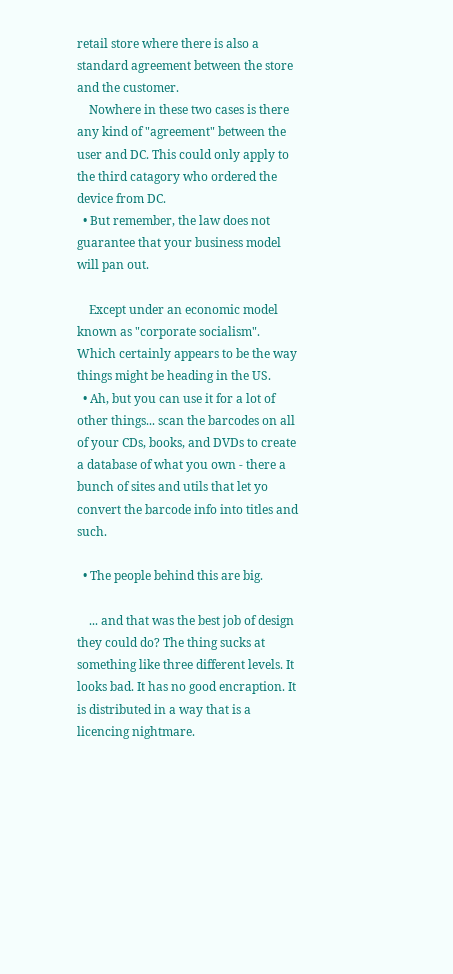retail store where there is also a standard agreement between the store and the customer.
    Nowhere in these two cases is there any kind of "agreement" between the user and DC. This could only apply to the third catagory who ordered the device from DC.
  • But remember, the law does not guarantee that your business model will pan out.

    Except under an economic model known as "corporate socialism". Which certainly appears to be the way things might be heading in the US.
  • Ah, but you can use it for a lot of other things... scan the barcodes on all of your CDs, books, and DVDs to create a database of what you own - there a bunch of sites and utils that let yo convert the barcode info into titles and such.

  • The people behind this are big.

    ... and that was the best job of design they could do? The thing sucks at something like three different levels. It looks bad. It has no good encraption. It is distributed in a way that is a licencing nightmare.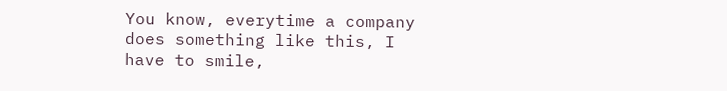You know, everytime a company does something like this, I have to smile,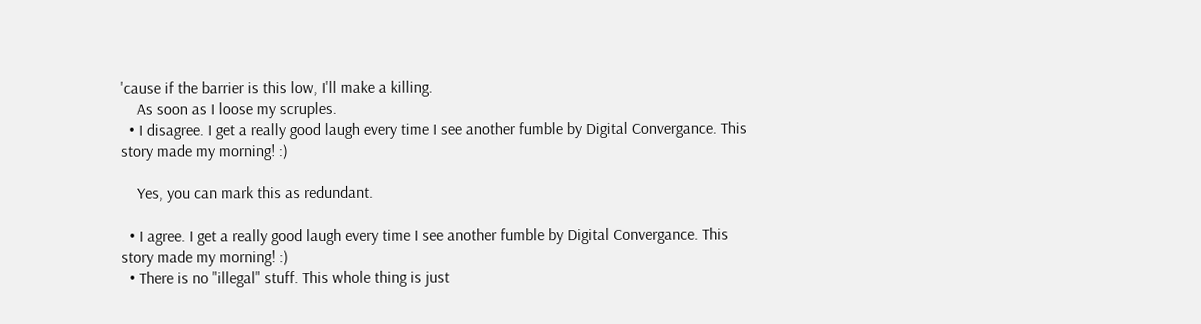'cause if the barrier is this low, I'll make a killing.
    As soon as I loose my scruples.
  • I disagree. I get a really good laugh every time I see another fumble by Digital Convergance. This story made my morning! :)

    Yes, you can mark this as redundant.

  • I agree. I get a really good laugh every time I see another fumble by Digital Convergance. This story made my morning! :)
  • There is no "illegal" stuff. This whole thing is just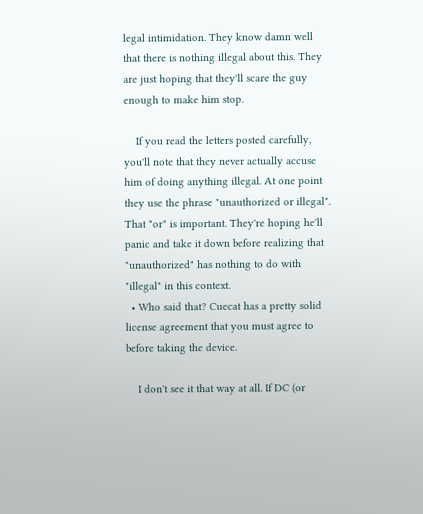legal intimidation. They know damn well that there is nothing illegal about this. They are just hoping that they'll scare the guy enough to make him stop.

    If you read the letters posted carefully, you'll note that they never actually accuse him of doing anything illegal. At one point they use the phrase "unauthorized or illegal". That "or" is important. They're hoping he'll panic and take it down before realizing that "unauthorized" has nothing to do with "illegal" in this context.
  • Who said that? Cuecat has a pretty solid license agreement that you must agree to before taking the device.

    I don't see it that way at all. If DC (or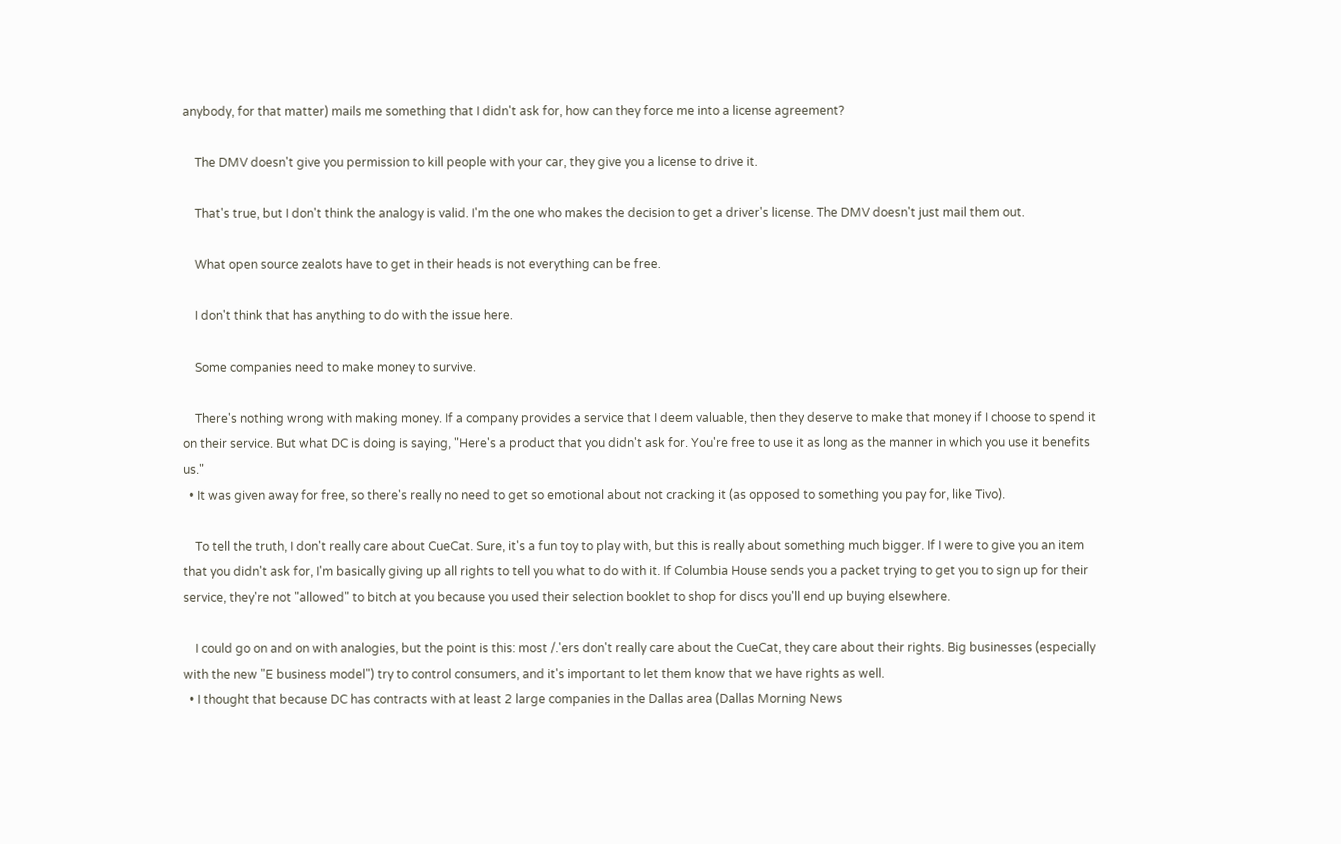anybody, for that matter) mails me something that I didn't ask for, how can they force me into a license agreement?

    The DMV doesn't give you permission to kill people with your car, they give you a license to drive it.

    That's true, but I don't think the analogy is valid. I'm the one who makes the decision to get a driver's license. The DMV doesn't just mail them out.

    What open source zealots have to get in their heads is not everything can be free.

    I don't think that has anything to do with the issue here.

    Some companies need to make money to survive.

    There's nothing wrong with making money. If a company provides a service that I deem valuable, then they deserve to make that money if I choose to spend it on their service. But what DC is doing is saying, "Here's a product that you didn't ask for. You're free to use it as long as the manner in which you use it benefits us."
  • It was given away for free, so there's really no need to get so emotional about not cracking it (as opposed to something you pay for, like Tivo).

    To tell the truth, I don't really care about CueCat. Sure, it's a fun toy to play with, but this is really about something much bigger. If I were to give you an item that you didn't ask for, I'm basically giving up all rights to tell you what to do with it. If Columbia House sends you a packet trying to get you to sign up for their service, they're not "allowed" to bitch at you because you used their selection booklet to shop for discs you'll end up buying elsewhere.

    I could go on and on with analogies, but the point is this: most /.'ers don't really care about the CueCat, they care about their rights. Big businesses (especially with the new "E business model") try to control consumers, and it's important to let them know that we have rights as well.
  • I thought that because DC has contracts with at least 2 large companies in the Dallas area (Dallas Morning News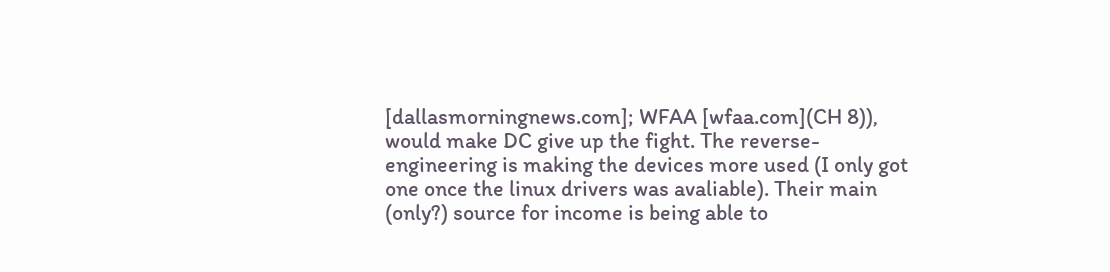[dallasmorningnews.com]; WFAA [wfaa.com](CH 8)), would make DC give up the fight. The reverse-engineering is making the devices more used (I only got one once the linux drivers was avaliable). Their main (only?) source for income is being able to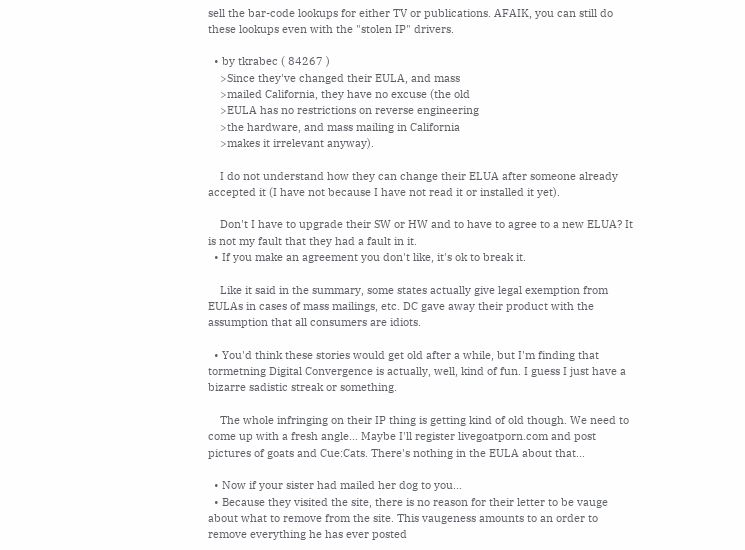sell the bar-code lookups for either TV or publications. AFAIK, you can still do these lookups even with the "stolen IP" drivers.

  • by tkrabec ( 84267 )
    >Since they've changed their EULA, and mass
    >mailed California, they have no excuse (the old
    >EULA has no restrictions on reverse engineering
    >the hardware, and mass mailing in California
    >makes it irrelevant anyway).

    I do not understand how they can change their ELUA after someone already accepted it (I have not because I have not read it or installed it yet).

    Don't I have to upgrade their SW or HW and to have to agree to a new ELUA? It is not my fault that they had a fault in it.
  • If you make an agreement you don't like, it's ok to break it.

    Like it said in the summary, some states actually give legal exemption from EULAs in cases of mass mailings, etc. DC gave away their product with the assumption that all consumers are idiots.

  • You'd think these stories would get old after a while, but I'm finding that tormetning Digital Convergence is actually, well, kind of fun. I guess I just have a bizarre sadistic streak or something.

    The whole infringing on their IP thing is getting kind of old though. We need to come up with a fresh angle... Maybe I'll register livegoatporn.com and post pictures of goats and Cue:Cats. There's nothing in the EULA about that...

  • Now if your sister had mailed her dog to you...
  • Because they visited the site, there is no reason for their letter to be vauge about what to remove from the site. This vaugeness amounts to an order to remove everything he has ever posted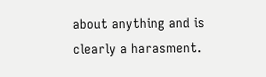about anything and is clearly a harasment.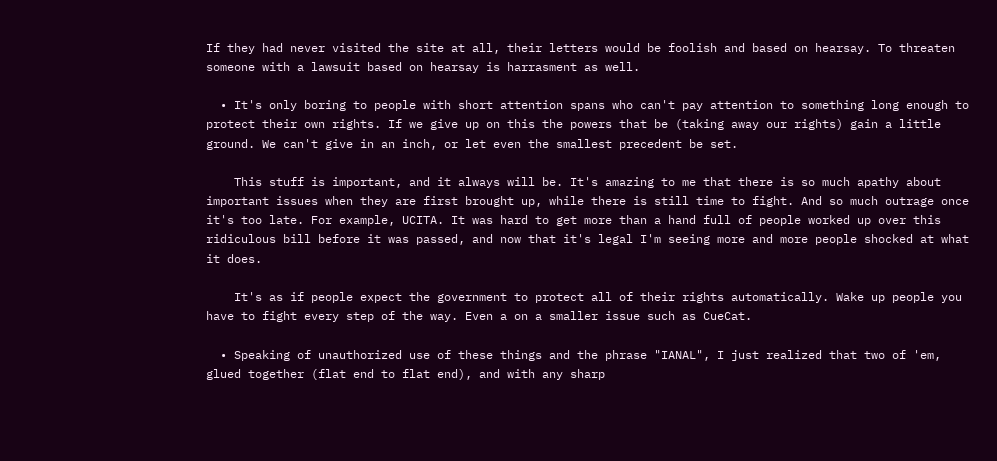If they had never visited the site at all, their letters would be foolish and based on hearsay. To threaten someone with a lawsuit based on hearsay is harrasment as well.

  • It's only boring to people with short attention spans who can't pay attention to something long enough to protect their own rights. If we give up on this the powers that be (taking away our rights) gain a little ground. We can't give in an inch, or let even the smallest precedent be set.

    This stuff is important, and it always will be. It's amazing to me that there is so much apathy about important issues when they are first brought up, while there is still time to fight. And so much outrage once it's too late. For example, UCITA. It was hard to get more than a hand full of people worked up over this ridiculous bill before it was passed, and now that it's legal I'm seeing more and more people shocked at what it does.

    It's as if people expect the government to protect all of their rights automatically. Wake up people you have to fight every step of the way. Even a on a smaller issue such as CueCat.

  • Speaking of unauthorized use of these things and the phrase "IANAL", I just realized that two of 'em, glued together (flat end to flat end), and with any sharp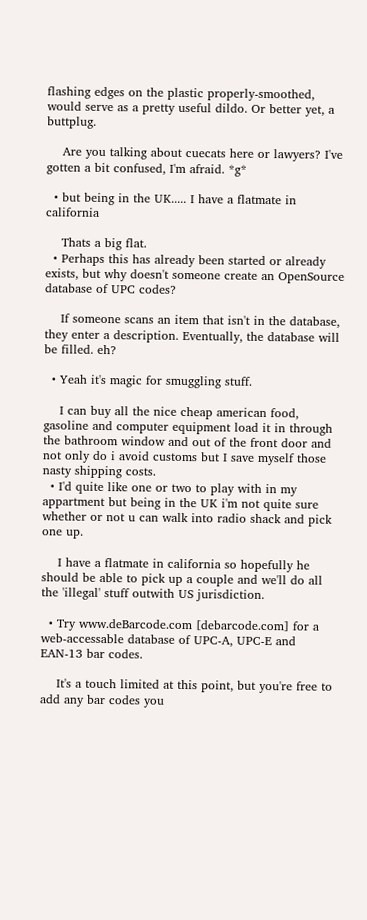flashing edges on the plastic properly-smoothed, would serve as a pretty useful dildo. Or better yet, a buttplug.

    Are you talking about cuecats here or lawyers? I've gotten a bit confused, I'm afraid. *g*

  • but being in the UK..... I have a flatmate in california

    Thats a big flat.
  • Perhaps this has already been started or already exists, but why doesn't someone create an OpenSource database of UPC codes?

    If someone scans an item that isn't in the database, they enter a description. Eventually, the database will be filled. eh?

  • Yeah it's magic for smuggling stuff.

    I can buy all the nice cheap american food, gasoline and computer equipment load it in through the bathroom window and out of the front door and not only do i avoid customs but I save myself those nasty shipping costs.
  • I'd quite like one or two to play with in my appartment but being in the UK i'm not quite sure whether or not u can walk into radio shack and pick one up.

    I have a flatmate in california so hopefully he should be able to pick up a couple and we'll do all the 'illegal' stuff outwith US jurisdiction.

  • Try www.deBarcode.com [debarcode.com] for a web-accessable database of UPC-A, UPC-E and EAN-13 bar codes.

    It's a touch limited at this point, but you're free to add any bar codes you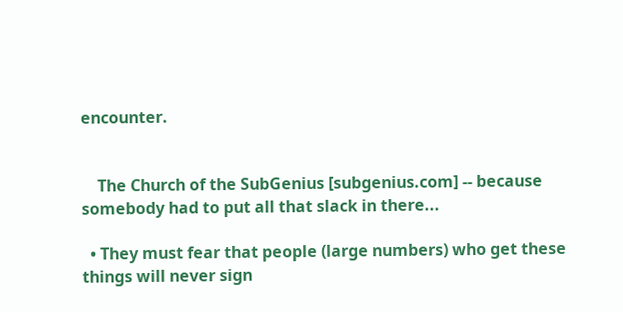encounter.


    The Church of the SubGenius [subgenius.com] -- because somebody had to put all that slack in there...

  • They must fear that people (large numbers) who get these things will never sign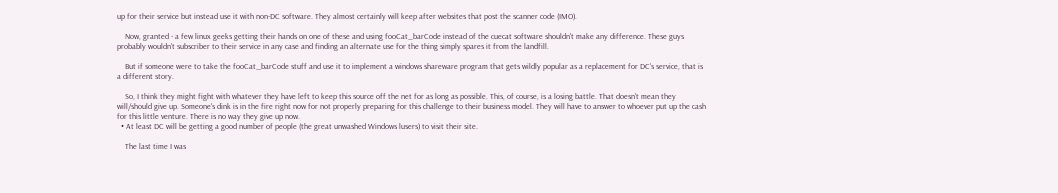up for their service but instead use it with non-DC software. They almost certainly will keep after websites that post the scanner code (IMO).

    Now, granted - a few linux geeks getting their hands on one of these and using fooCat_barCode instead of the cuecat software shouldn't make any difference. These guys probably wouldn't subscriber to their service in any case and finding an alternate use for the thing simply spares it from the landfill.

    But if someone were to take the fooCat_barCode stuff and use it to implement a windows shareware program that gets wildly popular as a replacement for DC's service, that is a different story.

    So, I think they might fight with whatever they have left to keep this source off the net for as long as possible. This, of course, is a losing battle. That doesn't mean they will/should give up. Someone's dink is in the fire right now for not properly preparing for this challenge to their business model. They will have to answer to whoever put up the cash for this little venture. There is no way they give up now.
  • At least DC will be getting a good number of people (the great unwashed Windows lusers) to visit their site.

    The last time I was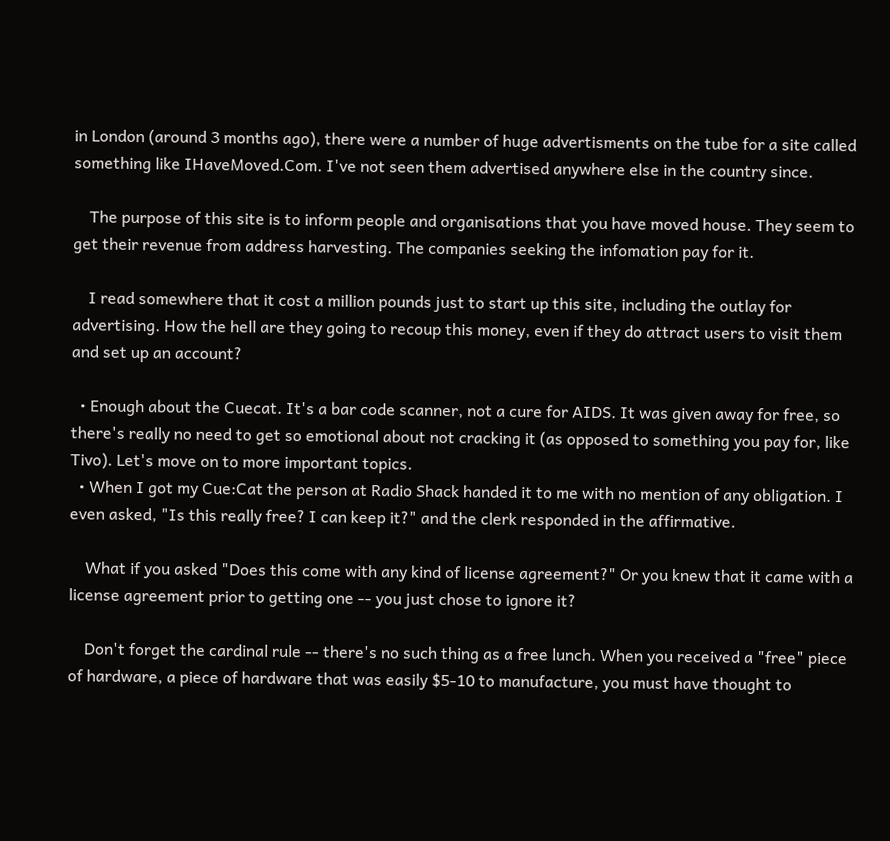in London (around 3 months ago), there were a number of huge advertisments on the tube for a site called something like IHaveMoved.Com. I've not seen them advertised anywhere else in the country since.

    The purpose of this site is to inform people and organisations that you have moved house. They seem to get their revenue from address harvesting. The companies seeking the infomation pay for it.

    I read somewhere that it cost a million pounds just to start up this site, including the outlay for advertising. How the hell are they going to recoup this money, even if they do attract users to visit them and set up an account?

  • Enough about the Cuecat. It's a bar code scanner, not a cure for AIDS. It was given away for free, so there's really no need to get so emotional about not cracking it (as opposed to something you pay for, like Tivo). Let's move on to more important topics.
  • When I got my Cue:Cat the person at Radio Shack handed it to me with no mention of any obligation. I even asked, "Is this really free? I can keep it?" and the clerk responded in the affirmative.

    What if you asked "Does this come with any kind of license agreement?" Or you knew that it came with a license agreement prior to getting one -- you just chose to ignore it?

    Don't forget the cardinal rule -- there's no such thing as a free lunch. When you received a "free" piece of hardware, a piece of hardware that was easily $5-10 to manufacture, you must have thought to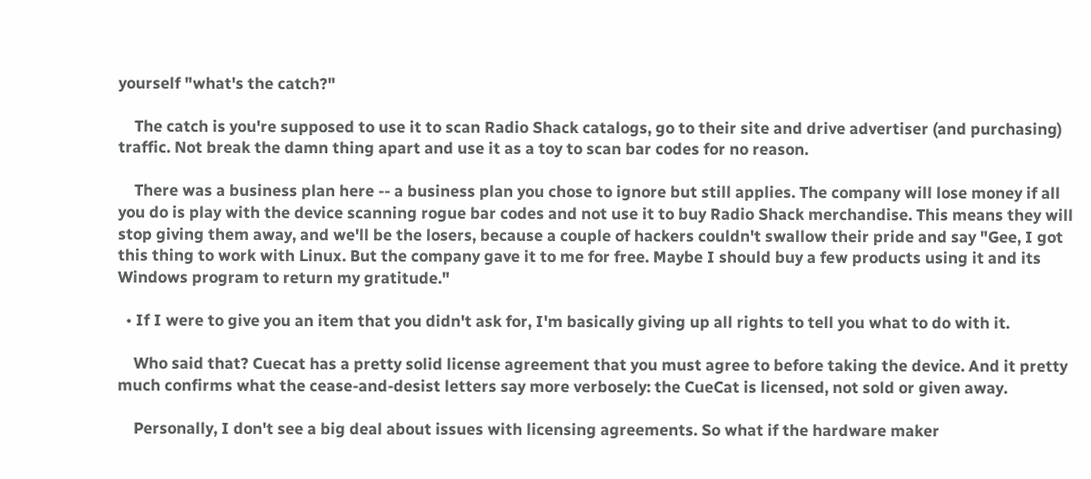yourself "what's the catch?"

    The catch is you're supposed to use it to scan Radio Shack catalogs, go to their site and drive advertiser (and purchasing) traffic. Not break the damn thing apart and use it as a toy to scan bar codes for no reason.

    There was a business plan here -- a business plan you chose to ignore but still applies. The company will lose money if all you do is play with the device scanning rogue bar codes and not use it to buy Radio Shack merchandise. This means they will stop giving them away, and we'll be the losers, because a couple of hackers couldn't swallow their pride and say "Gee, I got this thing to work with Linux. But the company gave it to me for free. Maybe I should buy a few products using it and its Windows program to return my gratitude."

  • If I were to give you an item that you didn't ask for, I'm basically giving up all rights to tell you what to do with it.

    Who said that? Cuecat has a pretty solid license agreement that you must agree to before taking the device. And it pretty much confirms what the cease-and-desist letters say more verbosely: the CueCat is licensed, not sold or given away.

    Personally, I don't see a big deal about issues with licensing agreements. So what if the hardware maker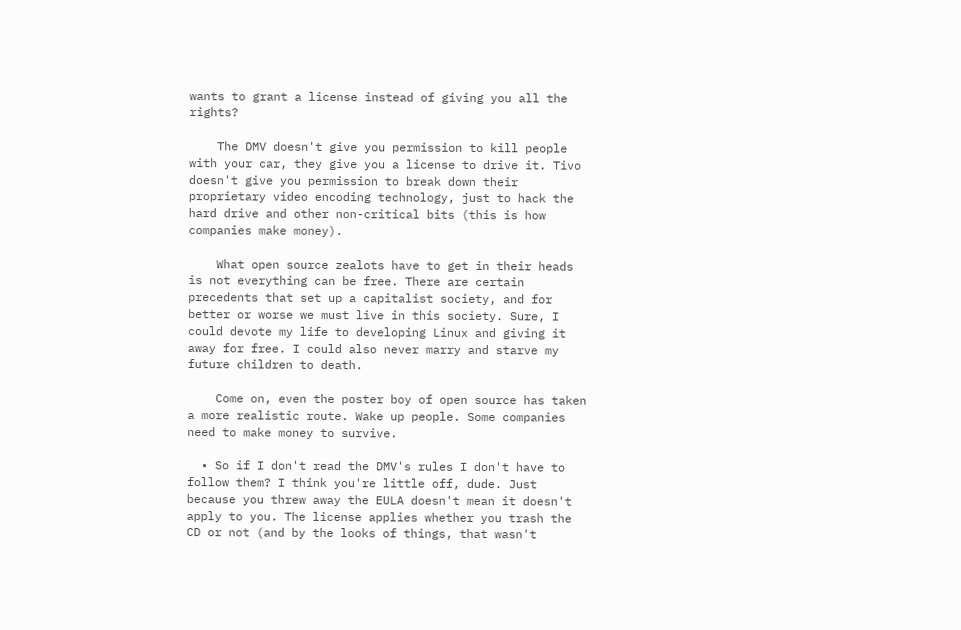wants to grant a license instead of giving you all the rights?

    The DMV doesn't give you permission to kill people with your car, they give you a license to drive it. Tivo doesn't give you permission to break down their proprietary video encoding technology, just to hack the hard drive and other non-critical bits (this is how companies make money).

    What open source zealots have to get in their heads is not everything can be free. There are certain precedents that set up a capitalist society, and for better or worse we must live in this society. Sure, I could devote my life to developing Linux and giving it away for free. I could also never marry and starve my future children to death.

    Come on, even the poster boy of open source has taken a more realistic route. Wake up people. Some companies need to make money to survive.

  • So if I don't read the DMV's rules I don't have to follow them? I think you're little off, dude. Just because you threw away the EULA doesn't mean it doesn't apply to you. The license applies whether you trash the CD or not (and by the looks of things, that wasn't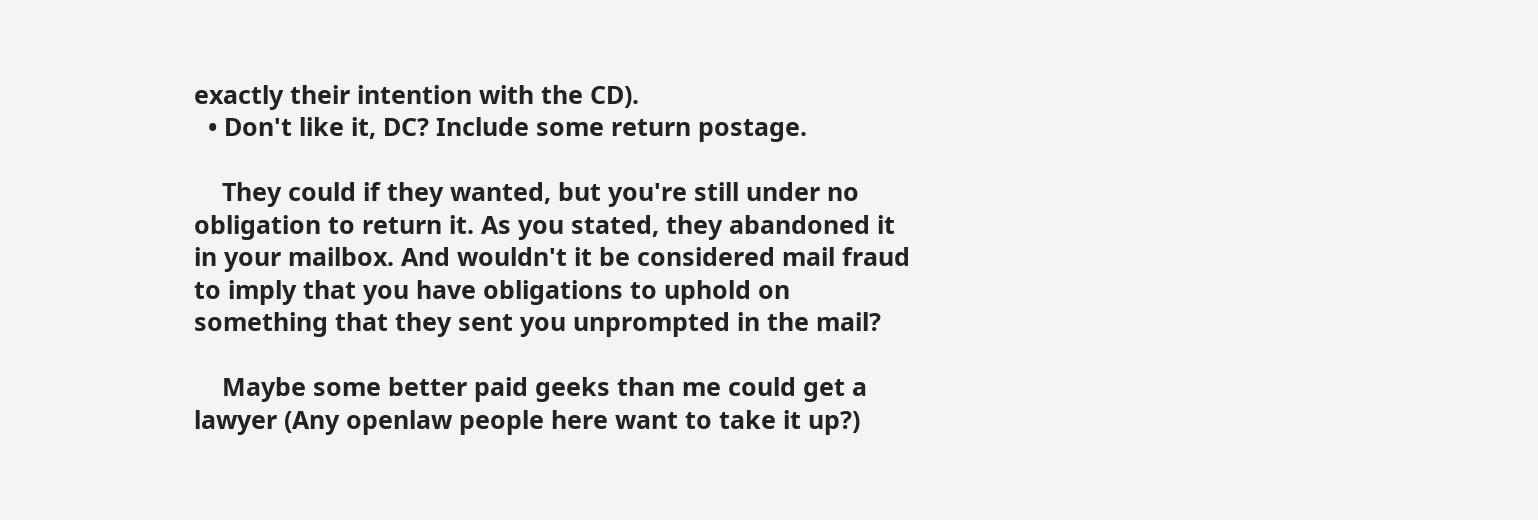exactly their intention with the CD).
  • Don't like it, DC? Include some return postage.

    They could if they wanted, but you're still under no obligation to return it. As you stated, they abandoned it in your mailbox. And wouldn't it be considered mail fraud to imply that you have obligations to uphold on something that they sent you unprompted in the mail?

    Maybe some better paid geeks than me could get a lawyer (Any openlaw people here want to take it up?)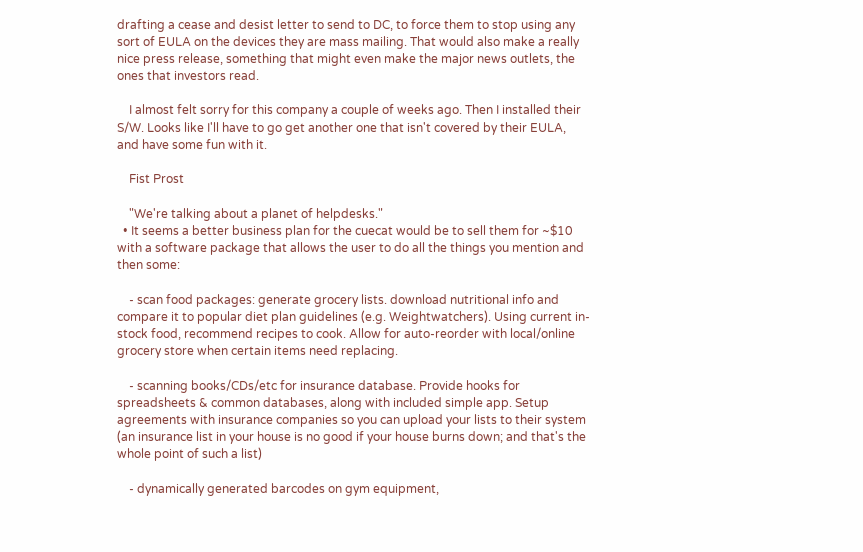drafting a cease and desist letter to send to DC, to force them to stop using any sort of EULA on the devices they are mass mailing. That would also make a really nice press release, something that might even make the major news outlets, the ones that investors read.

    I almost felt sorry for this company a couple of weeks ago. Then I installed their S/W. Looks like I'll have to go get another one that isn't covered by their EULA, and have some fun with it.

    Fist Prost

    "We're talking about a planet of helpdesks."
  • It seems a better business plan for the cuecat would be to sell them for ~$10 with a software package that allows the user to do all the things you mention and then some:

    - scan food packages: generate grocery lists. download nutritional info and compare it to popular diet plan guidelines (e.g. Weightwatchers). Using current in-stock food, recommend recipes to cook. Allow for auto-reorder with local/online grocery store when certain items need replacing.

    - scanning books/CDs/etc for insurance database. Provide hooks for spreadsheets & common databases, along with included simple app. Setup agreements with insurance companies so you can upload your lists to their system (an insurance list in your house is no good if your house burns down; and that's the whole point of such a list)

    - dynamically generated barcodes on gym equipment,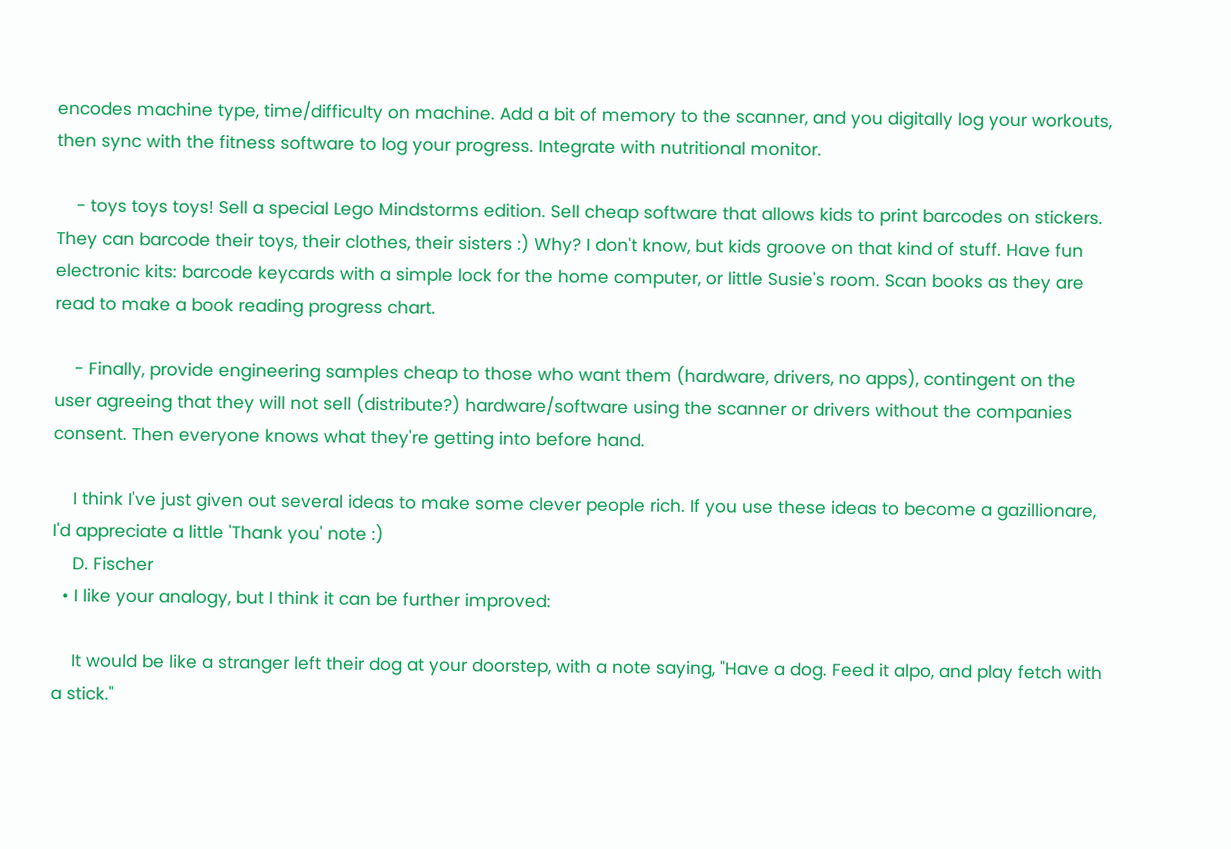encodes machine type, time/difficulty on machine. Add a bit of memory to the scanner, and you digitally log your workouts, then sync with the fitness software to log your progress. Integrate with nutritional monitor.

    - toys toys toys! Sell a special Lego Mindstorms edition. Sell cheap software that allows kids to print barcodes on stickers. They can barcode their toys, their clothes, their sisters :) Why? I don't know, but kids groove on that kind of stuff. Have fun electronic kits: barcode keycards with a simple lock for the home computer, or little Susie's room. Scan books as they are read to make a book reading progress chart.

    - Finally, provide engineering samples cheap to those who want them (hardware, drivers, no apps), contingent on the user agreeing that they will not sell (distribute?) hardware/software using the scanner or drivers without the companies consent. Then everyone knows what they're getting into before hand.

    I think I've just given out several ideas to make some clever people rich. If you use these ideas to become a gazillionare, I'd appreciate a little 'Thank you' note :)
    D. Fischer
  • I like your analogy, but I think it can be further improved:

    It would be like a stranger left their dog at your doorstep, with a note saying, "Have a dog. Feed it alpo, and play fetch with a stick."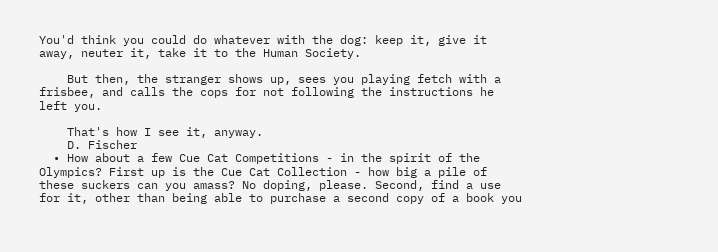You'd think you could do whatever with the dog: keep it, give it away, neuter it, take it to the Human Society.

    But then, the stranger shows up, sees you playing fetch with a frisbee, and calls the cops for not following the instructions he left you.

    That's how I see it, anyway.
    D. Fischer
  • How about a few Cue Cat Competitions - in the spirit of the Olympics? First up is the Cue Cat Collection - how big a pile of these suckers can you amass? No doping, please. Second, find a use for it, other than being able to purchase a second copy of a book you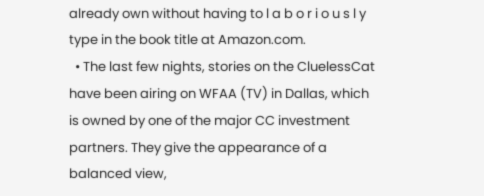already own without having to l a b o r i o u s l y type in the book title at Amazon.com.
  • The last few nights, stories on the CluelessCat have been airing on WFAA (TV) in Dallas, which is owned by one of the major CC investment partners. They give the appearance of a balanced view,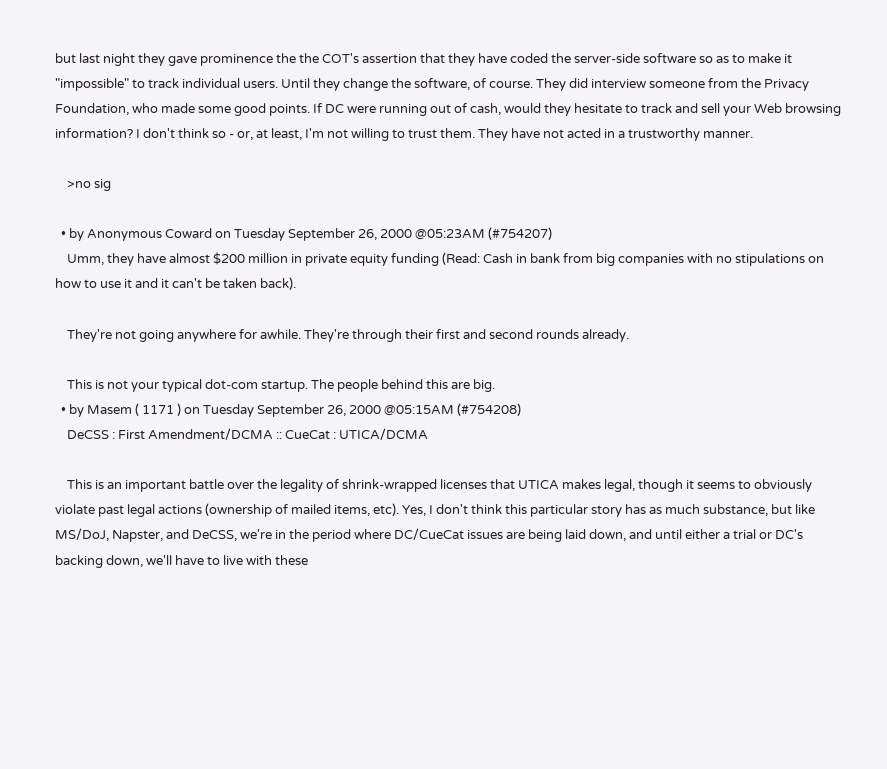but last night they gave prominence the the COT's assertion that they have coded the server-side software so as to make it "impossible" to track individual users. Until they change the software, of course. They did interview someone from the Privacy Foundation, who made some good points. If DC were running out of cash, would they hesitate to track and sell your Web browsing information? I don't think so - or, at least, I'm not willing to trust them. They have not acted in a trustworthy manner.

    >no sig

  • by Anonymous Coward on Tuesday September 26, 2000 @05:23AM (#754207)
    Umm, they have almost $200 million in private equity funding (Read: Cash in bank from big companies with no stipulations on how to use it and it can't be taken back).

    They're not going anywhere for awhile. They're through their first and second rounds already.

    This is not your typical dot-com startup. The people behind this are big.
  • by Masem ( 1171 ) on Tuesday September 26, 2000 @05:15AM (#754208)
    DeCSS : First Amendment/DCMA :: CueCat : UTICA/DCMA

    This is an important battle over the legality of shrink-wrapped licenses that UTICA makes legal, though it seems to obviously violate past legal actions (ownership of mailed items, etc). Yes, I don't think this particular story has as much substance, but like MS/DoJ, Napster, and DeCSS, we're in the period where DC/CueCat issues are being laid down, and until either a trial or DC's backing down, we'll have to live with these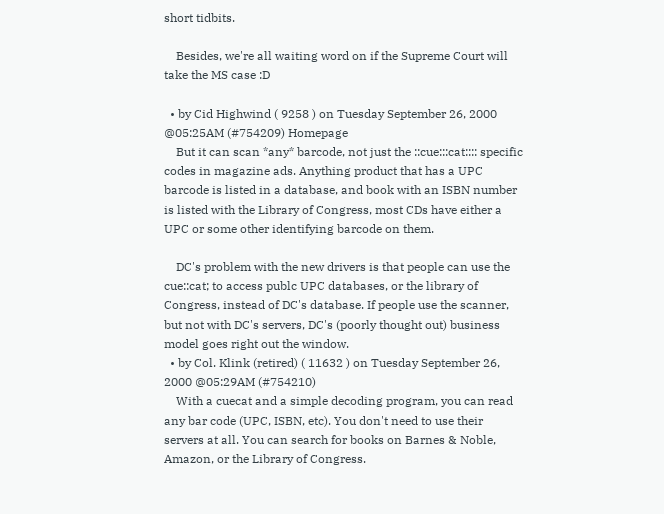short tidbits.

    Besides, we're all waiting word on if the Supreme Court will take the MS case :D

  • by Cid Highwind ( 9258 ) on Tuesday September 26, 2000 @05:25AM (#754209) Homepage
    But it can scan *any* barcode, not just the ::cue:::cat:::: specific codes in magazine ads. Anything product that has a UPC barcode is listed in a database, and book with an ISBN number is listed with the Library of Congress, most CDs have either a UPC or some other identifying barcode on them.

    DC's problem with the new drivers is that people can use the cue::cat; to access publc UPC databases, or the library of Congress, instead of DC's database. If people use the scanner, but not with DC's servers, DC's (poorly thought out) business model goes right out the window.
  • by Col. Klink (retired) ( 11632 ) on Tuesday September 26, 2000 @05:29AM (#754210)
    With a cuecat and a simple decoding program, you can read any bar code (UPC, ISBN, etc). You don't need to use their servers at all. You can search for books on Barnes & Noble, Amazon, or the Library of Congress.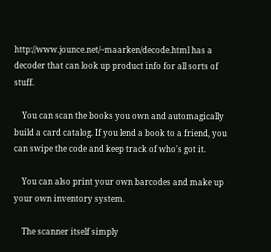http://www.jounce.net/~maarken/decode.html has a decoder that can look up product info for all sorts of stuff.

    You can scan the books you own and automagically build a card catalog. If you lend a book to a friend, you can swipe the code and keep track of who's got it.

    You can also print your own barcodes and make up your own inventory system.

    The scanner itself simply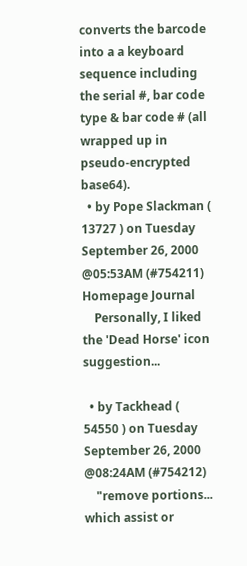converts the barcode into a a keyboard sequence including the serial #, bar code type & bar code # (all wrapped up in pseudo-encrypted base64).
  • by Pope Slackman ( 13727 ) on Tuesday September 26, 2000 @05:53AM (#754211) Homepage Journal
    Personally, I liked the 'Dead Horse' icon suggestion...

  • by Tackhead ( 54550 ) on Tuesday September 26, 2000 @08:24AM (#754212)
    "remove portions... which assist or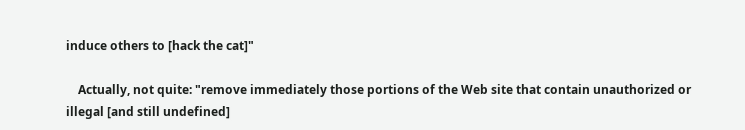induce others to [hack the cat]"

    Actually, not quite: "remove immediately those portions of the Web site that contain unauthorized or illegal [and still undefined]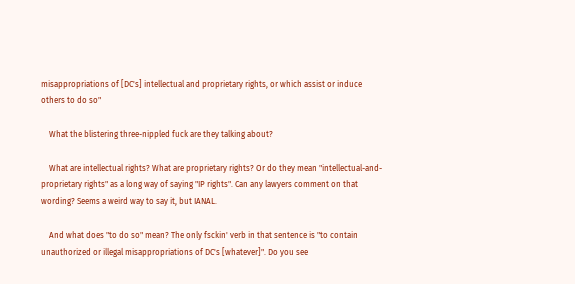misappropriations of [DC's] intellectual and proprietary rights, or which assist or induce others to do so"

    What the blistering three-nippled fuck are they talking about?

    What are intellectual rights? What are proprietary rights? Or do they mean "intellectual-and-proprietary rights" as a long way of saying "IP rights". Can any lawyers comment on that wording? Seems a weird way to say it, but IANAL.

    And what does "to do so" mean? The only fsckin' verb in that sentence is "to contain unauthorized or illegal misappropriations of DC's [whatever]". Do you see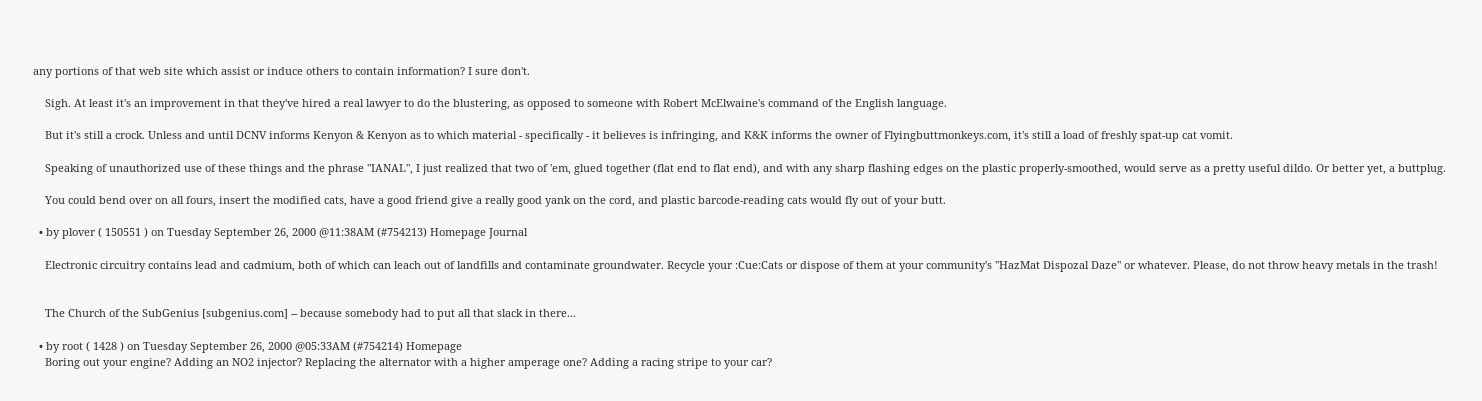any portions of that web site which assist or induce others to contain information? I sure don't.

    Sigh. At least it's an improvement in that they've hired a real lawyer to do the blustering, as opposed to someone with Robert McElwaine's command of the English language.

    But it's still a crock. Unless and until DCNV informs Kenyon & Kenyon as to which material - specifically - it believes is infringing, and K&K informs the owner of Flyingbuttmonkeys.com, it's still a load of freshly spat-up cat vomit.

    Speaking of unauthorized use of these things and the phrase "IANAL", I just realized that two of 'em, glued together (flat end to flat end), and with any sharp flashing edges on the plastic properly-smoothed, would serve as a pretty useful dildo. Or better yet, a buttplug.

    You could bend over on all fours, insert the modified cats, have a good friend give a really good yank on the cord, and plastic barcode-reading cats would fly out of your butt.

  • by plover ( 150551 ) on Tuesday September 26, 2000 @11:38AM (#754213) Homepage Journal

    Electronic circuitry contains lead and cadmium, both of which can leach out of landfills and contaminate groundwater. Recycle your :Cue:Cats or dispose of them at your community's "HazMat Dispozal Daze" or whatever. Please, do not throw heavy metals in the trash!


    The Church of the SubGenius [subgenius.com] -- because somebody had to put all that slack in there...

  • by root ( 1428 ) on Tuesday September 26, 2000 @05:33AM (#754214) Homepage
    Boring out your engine? Adding an NO2 injector? Replacing the alternator with a higher amperage one? Adding a racing stripe to your car?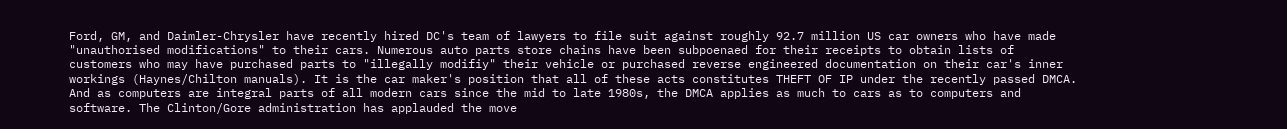Ford, GM, and Daimler-Chrysler have recently hired DC's team of lawyers to file suit against roughly 92.7 million US car owners who have made "unauthorised modifications" to their cars. Numerous auto parts store chains have been subpoenaed for their receipts to obtain lists of customers who may have purchased parts to "illegally modifiy" their vehicle or purchased reverse engineered documentation on their car's inner workings (Haynes/Chilton manuals). It is the car maker's position that all of these acts constitutes THEFT OF IP under the recently passed DMCA. And as computers are integral parts of all modern cars since the mid to late 1980s, the DMCA applies as much to cars as to computers and software. The Clinton/Gore administration has applauded the move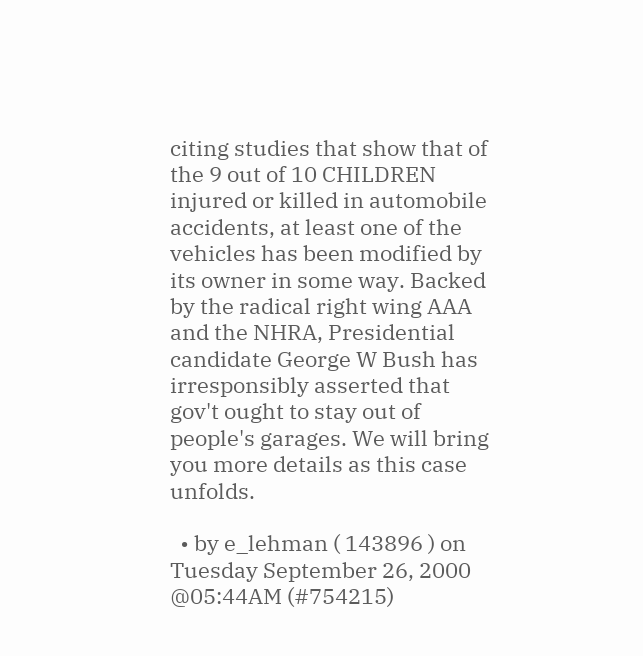citing studies that show that of the 9 out of 10 CHILDREN injured or killed in automobile accidents, at least one of the vehicles has been modified by its owner in some way. Backed by the radical right wing AAA and the NHRA, Presidential candidate George W Bush has irresponsibly asserted that gov't ought to stay out of people's garages. We will bring you more details as this case unfolds.

  • by e_lehman ( 143896 ) on Tuesday September 26, 2000 @05:44AM (#754215)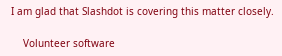I am glad that Slashdot is covering this matter closely.

    Volunteer software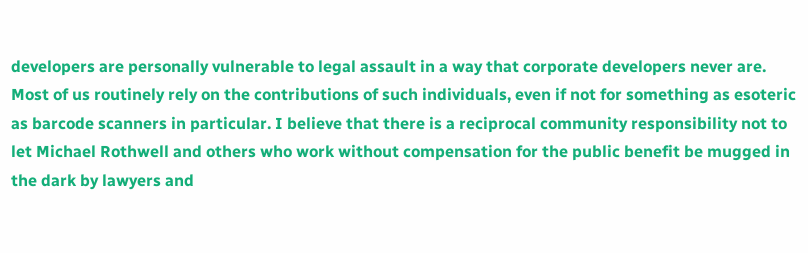developers are personally vulnerable to legal assault in a way that corporate developers never are. Most of us routinely rely on the contributions of such individuals, even if not for something as esoteric as barcode scanners in particular. I believe that there is a reciprocal community responsibility not to let Michael Rothwell and others who work without compensation for the public benefit be mugged in the dark by lawyers and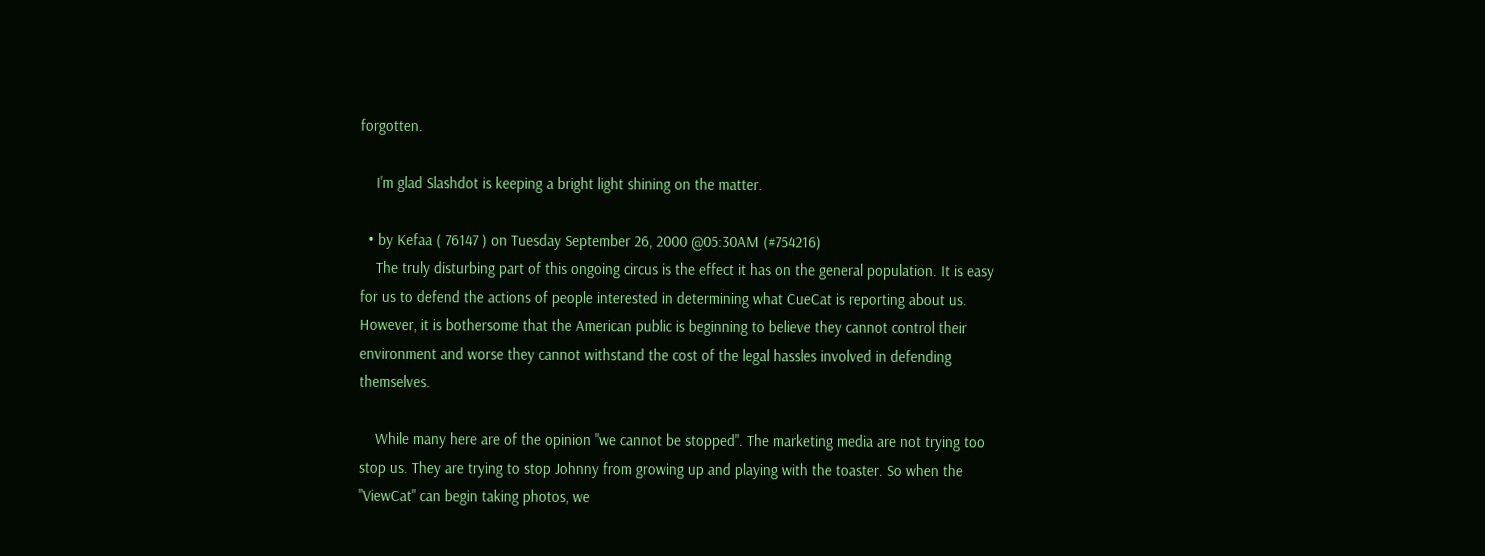forgotten.

    I'm glad Slashdot is keeping a bright light shining on the matter.

  • by Kefaa ( 76147 ) on Tuesday September 26, 2000 @05:30AM (#754216)
    The truly disturbing part of this ongoing circus is the effect it has on the general population. It is easy for us to defend the actions of people interested in determining what CueCat is reporting about us. However, it is bothersome that the American public is beginning to believe they cannot control their environment and worse they cannot withstand the cost of the legal hassles involved in defending themselves.

    While many here are of the opinion "we cannot be stopped". The marketing media are not trying too stop us. They are trying to stop Johnny from growing up and playing with the toaster. So when the "ViewCat" can begin taking photos, we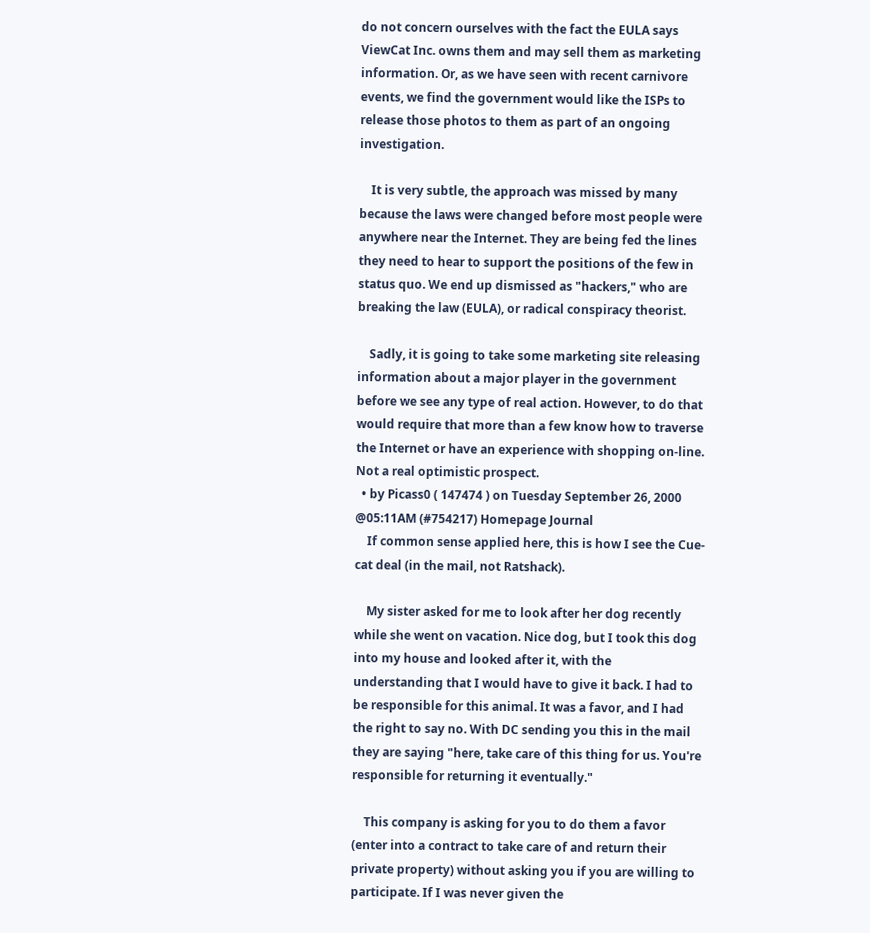do not concern ourselves with the fact the EULA says ViewCat Inc. owns them and may sell them as marketing information. Or, as we have seen with recent carnivore events, we find the government would like the ISPs to release those photos to them as part of an ongoing investigation.

    It is very subtle, the approach was missed by many because the laws were changed before most people were anywhere near the Internet. They are being fed the lines they need to hear to support the positions of the few in status quo. We end up dismissed as "hackers," who are breaking the law (EULA), or radical conspiracy theorist.

    Sadly, it is going to take some marketing site releasing information about a major player in the government before we see any type of real action. However, to do that would require that more than a few know how to traverse the Internet or have an experience with shopping on-line. Not a real optimistic prospect.
  • by Picass0 ( 147474 ) on Tuesday September 26, 2000 @05:11AM (#754217) Homepage Journal
    If common sense applied here, this is how I see the Cue-cat deal (in the mail, not Ratshack).

    My sister asked for me to look after her dog recently while she went on vacation. Nice dog, but I took this dog into my house and looked after it, with the understanding that I would have to give it back. I had to be responsible for this animal. It was a favor, and I had the right to say no. With DC sending you this in the mail they are saying "here, take care of this thing for us. You're responsible for returning it eventually."

    This company is asking for you to do them a favor (enter into a contract to take care of and return their private property) without asking you if you are willing to participate. If I was never given the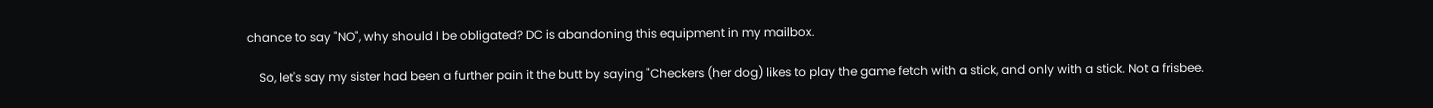chance to say "NO", why should I be obligated? DC is abandoning this equipment in my mailbox.

    So, let's say my sister had been a further pain it the butt by saying "Checkers (her dog) likes to play the game fetch with a stick, and only with a stick. Not a frisbee.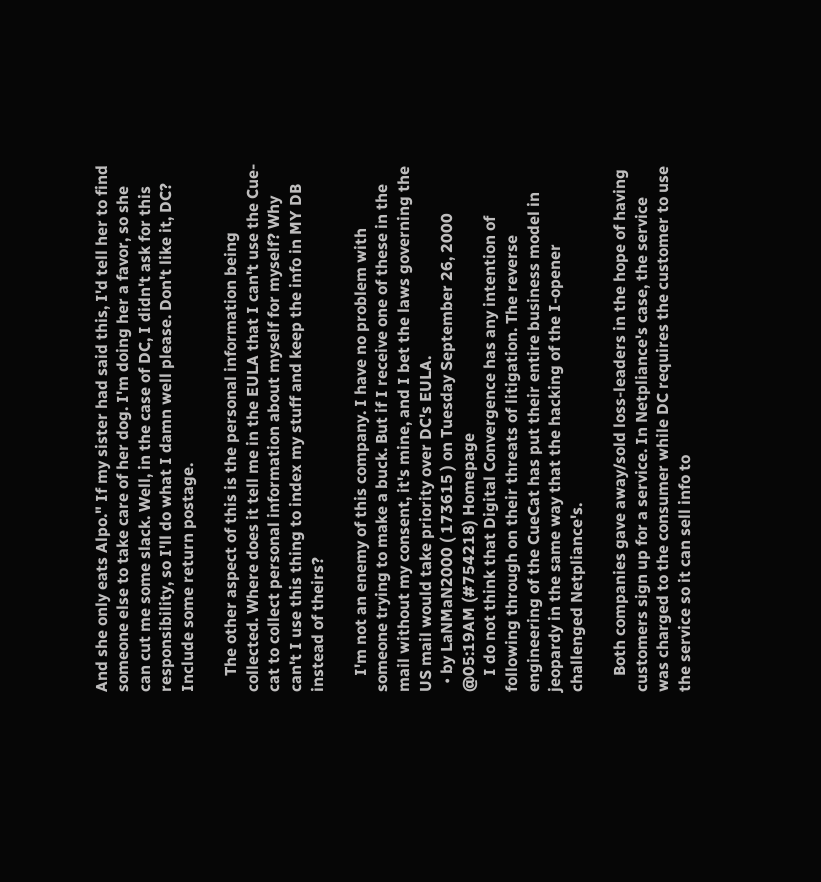And she only eats Alpo." If my sister had said this, I'd tell her to find someone else to take care of her dog. I'm doing her a favor, so she can cut me some slack. Well, in the case of DC, I didn't ask for this responsibility, so I'll do what I damn well please. Don't like it, DC? Include some return postage.

    The other aspect of this is the personal information being collected. Where does it tell me in the EULA that I can't use the Cue-cat to collect personal information about myself for myself? Why can't I use this thing to index my stuff and keep the info in MY DB instead of theirs?

    I'm not an enemy of this company. I have no problem with someone trying to make a buck. But if I receive one of these in the mail without my consent, it's mine, and I bet the laws governing the US mail would take priority over DC's EULA.
  • by LaNMaN2000 ( 173615 ) on Tuesday September 26, 2000 @05:19AM (#754218) Homepage
    I do not think that Digital Convergence has any intention of following through on their threats of litigation. The reverse engineering of the CueCat has put their entire business model in jeopardy in the same way that the hacking of the I-opener challenged Netpliance's.

    Both companies gave away/sold loss-leaders in the hope of having customers sign up for a service. In Netpliance's case, the service was charged to the consumer while DC requires the customer to use the service so it can sell info to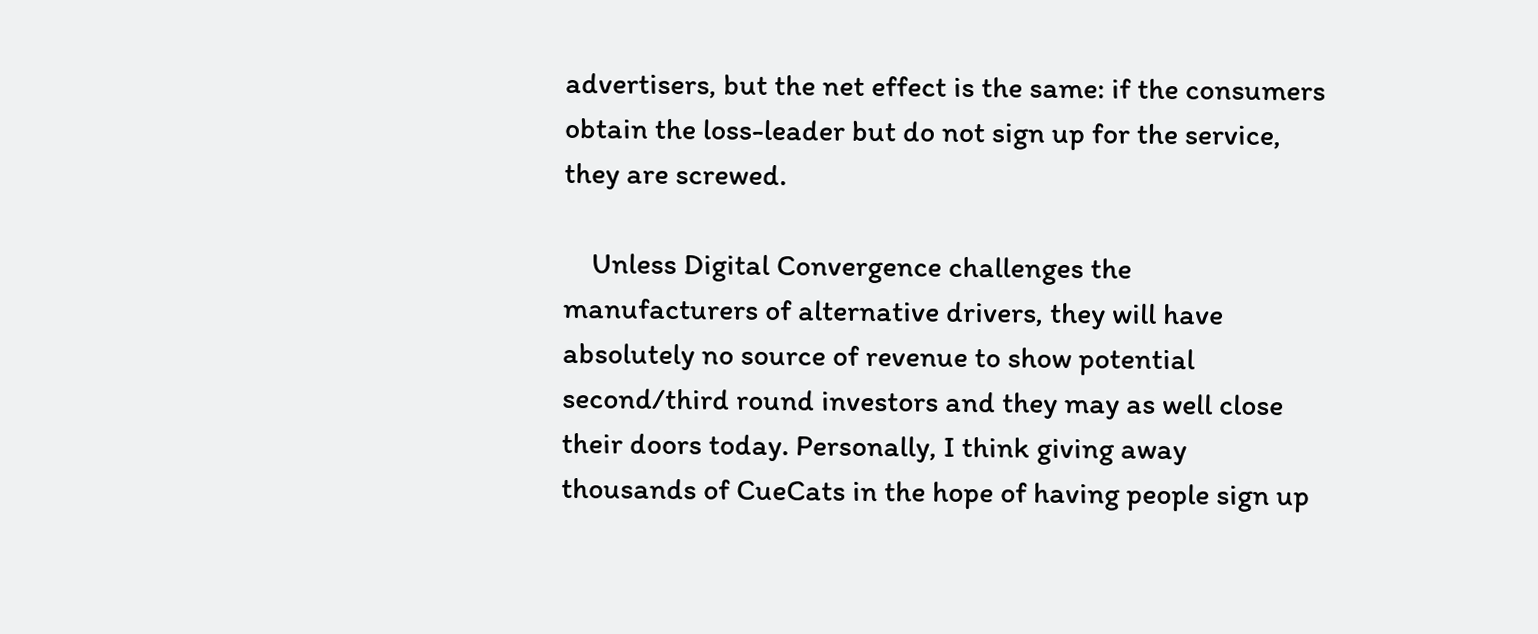advertisers, but the net effect is the same: if the consumers obtain the loss-leader but do not sign up for the service, they are screwed.

    Unless Digital Convergence challenges the manufacturers of alternative drivers, they will have absolutely no source of revenue to show potential second/third round investors and they may as well close their doors today. Personally, I think giving away thousands of CueCats in the hope of having people sign up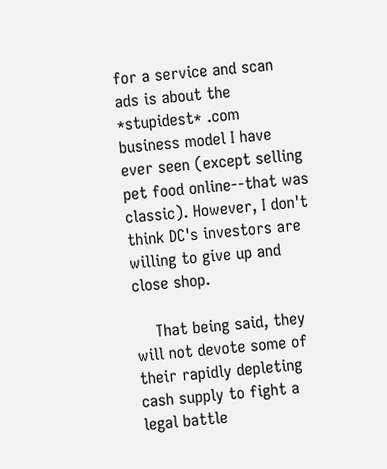for a service and scan ads is about the *stupidest* .com business model I have ever seen (except selling pet food online--that was classic). However, I don't think DC's investors are willing to give up and close shop.

    That being said, they will not devote some of their rapidly depleting cash supply to fight a legal battle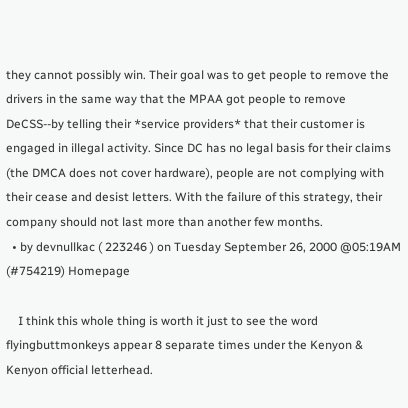they cannot possibly win. Their goal was to get people to remove the drivers in the same way that the MPAA got people to remove DeCSS--by telling their *service providers* that their customer is engaged in illegal activity. Since DC has no legal basis for their claims (the DMCA does not cover hardware), people are not complying with their cease and desist letters. With the failure of this strategy, their company should not last more than another few months.
  • by devnullkac ( 223246 ) on Tuesday September 26, 2000 @05:19AM (#754219) Homepage

    I think this whole thing is worth it just to see the word flyingbuttmonkeys appear 8 separate times under the Kenyon & Kenyon official letterhead.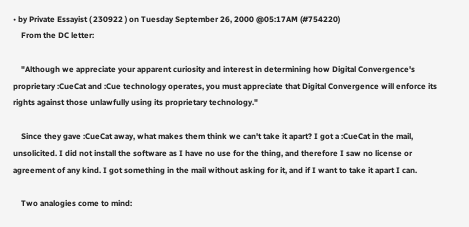• by Private Essayist ( 230922 ) on Tuesday September 26, 2000 @05:17AM (#754220)
    From the DC letter:

    "Although we appreciate your apparent curiosity and interest in determining how Digital Convergence's proprietary :CueCat and :Cue technology operates, you must appreciate that Digital Convergence will enforce its rights against those unlawfully using its proprietary technology."

    Since they gave :CueCat away, what makes them think we can't take it apart? I got a :CueCat in the mail, unsolicited. I did not install the software as I have no use for the thing, and therefore I saw no license or agreement of any kind. I got something in the mail without asking for it, and if I want to take it apart I can.

    Two analogies come to mind: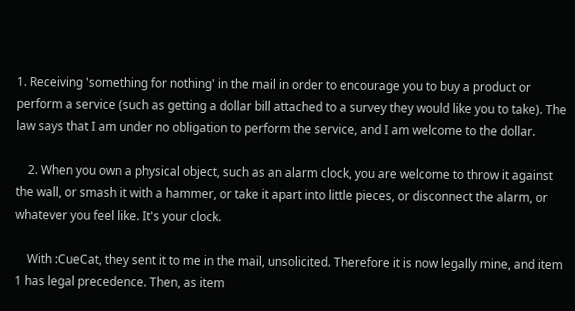1. Receiving 'something for nothing' in the mail in order to encourage you to buy a product or perform a service (such as getting a dollar bill attached to a survey they would like you to take). The law says that I am under no obligation to perform the service, and I am welcome to the dollar.

    2. When you own a physical object, such as an alarm clock, you are welcome to throw it against the wall, or smash it with a hammer, or take it apart into little pieces, or disconnect the alarm, or whatever you feel like. It's your clock.

    With :CueCat, they sent it to me in the mail, unsolicited. Therefore it is now legally mine, and item 1 has legal precedence. Then, as item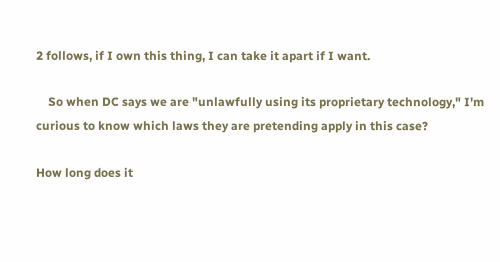2 follows, if I own this thing, I can take it apart if I want.

    So when DC says we are "unlawfully using its proprietary technology," I'm curious to know which laws they are pretending apply in this case?

How long does it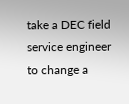take a DEC field service engineer to change a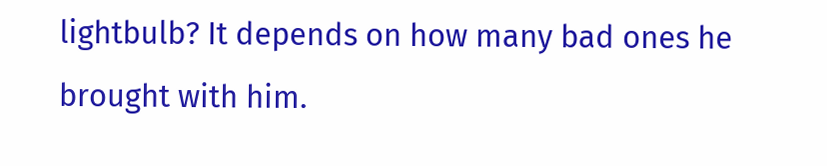lightbulb? It depends on how many bad ones he brought with him.